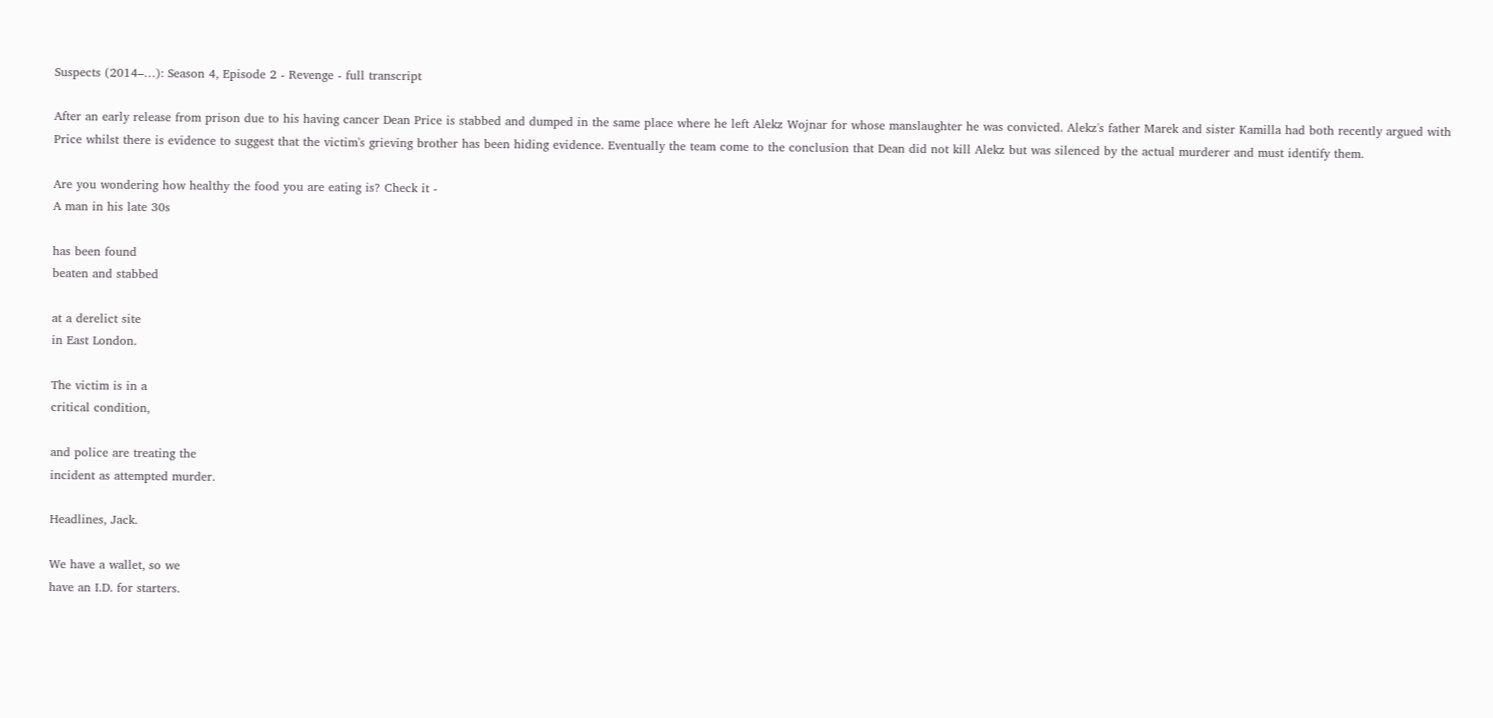Suspects (2014–…): Season 4, Episode 2 - Revenge - full transcript

After an early release from prison due to his having cancer Dean Price is stabbed and dumped in the same place where he left Alekz Wojnar for whose manslaughter he was convicted. Alekz's father Marek and sister Kamilla had both recently argued with Price whilst there is evidence to suggest that the victim's grieving brother has been hiding evidence. Eventually the team come to the conclusion that Dean did not kill Alekz but was silenced by the actual murderer and must identify them.

Are you wondering how healthy the food you are eating is? Check it -
A man in his late 30s

has been found
beaten and stabbed

at a derelict site
in East London.

The victim is in a
critical condition,

and police are treating the
incident as attempted murder.

Headlines, Jack.

We have a wallet, so we
have an I.D. for starters.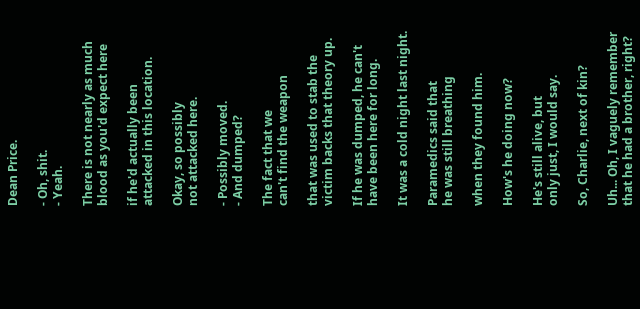Dean Price.

- Oh, shit.
- Yeah.

There is not nearly as much
blood as you'd expect here

if he'd actually been
attacked in this location.

Okay, so possibly
not attacked here.

- Possibly moved.
- And dumped?

The fact that we
can't find the weapon

that was used to stab the
victim backs that theory up.

If he was dumped, he can't
have been here for long.

It was a cold night last night.

Paramedics said that
he was still breathing

when they found him.

How's he doing now?

He's still alive, but
only just, I would say.

So, Charlie, next of kin?

Uh... Oh, I vaguely remember
that he had a brother, right?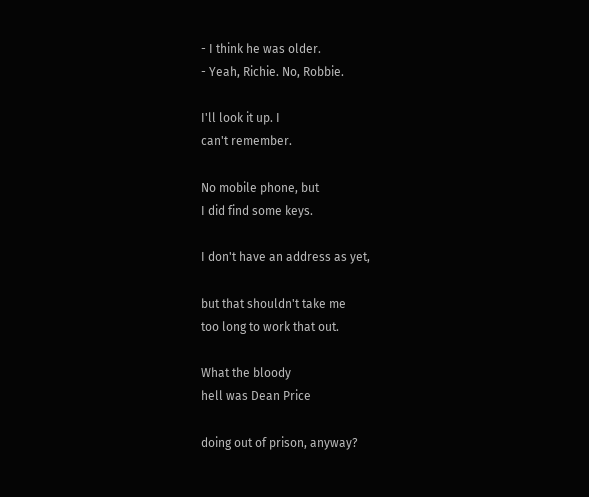- I think he was older.
- Yeah, Richie. No, Robbie.

I'll look it up. I
can't remember.

No mobile phone, but
I did find some keys.

I don't have an address as yet,

but that shouldn't take me
too long to work that out.

What the bloody
hell was Dean Price

doing out of prison, anyway?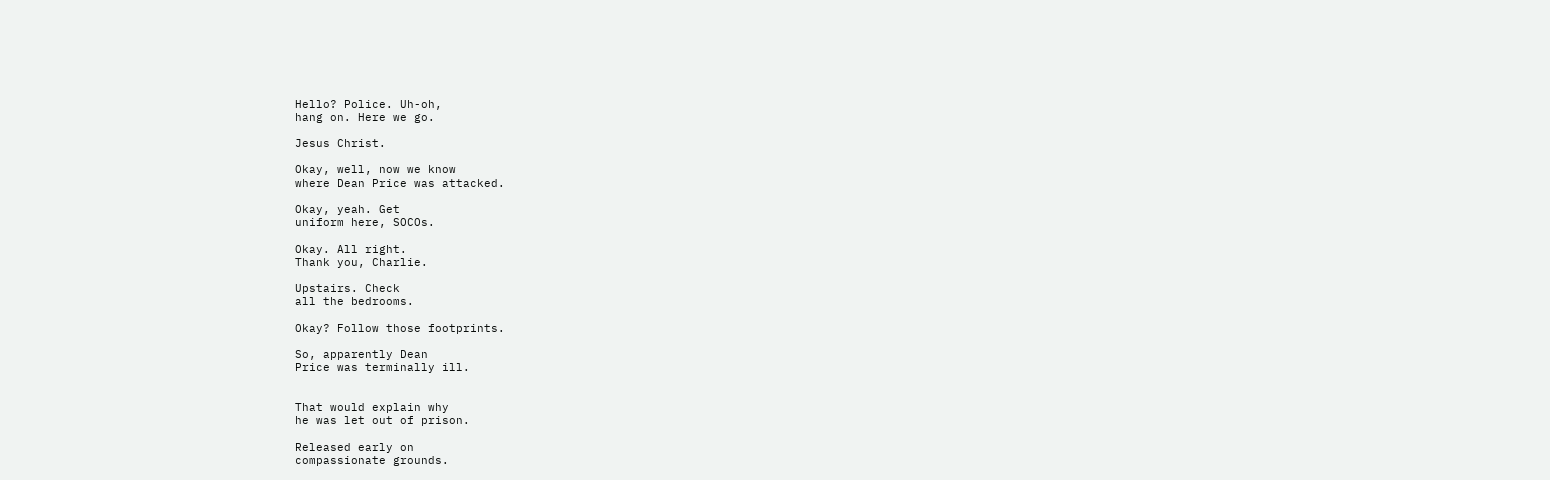Hello? Police. Uh-oh,
hang on. Here we go.

Jesus Christ.

Okay, well, now we know
where Dean Price was attacked.

Okay, yeah. Get
uniform here, SOCOs.

Okay. All right.
Thank you, Charlie.

Upstairs. Check
all the bedrooms.

Okay? Follow those footprints.

So, apparently Dean
Price was terminally ill.


That would explain why
he was let out of prison.

Released early on
compassionate grounds.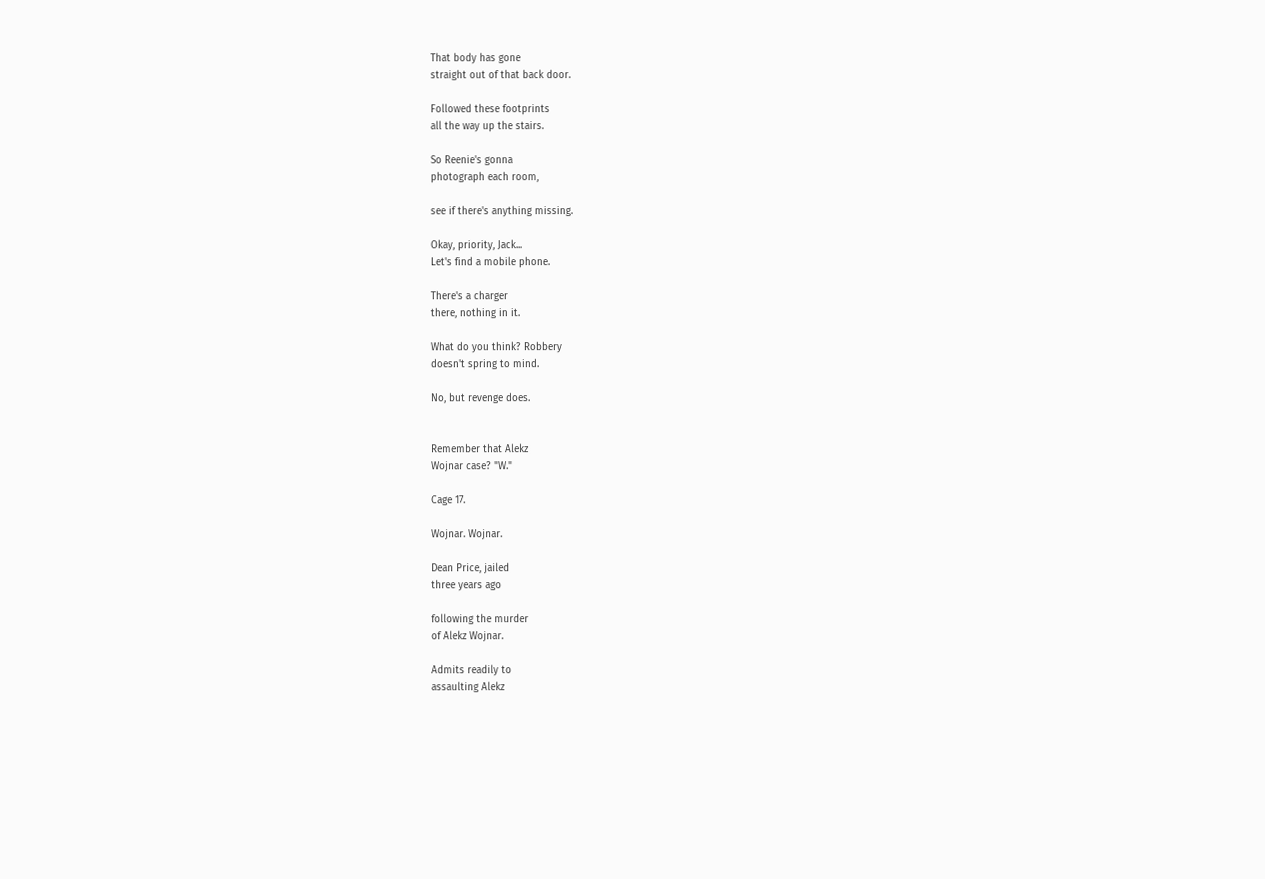That body has gone
straight out of that back door.

Followed these footprints
all the way up the stairs.

So Reenie's gonna
photograph each room,

see if there's anything missing.

Okay, priority, Jack...
Let's find a mobile phone.

There's a charger
there, nothing in it.

What do you think? Robbery
doesn't spring to mind.

No, but revenge does.


Remember that Alekz
Wojnar case? "W."

Cage 17.

Wojnar. Wojnar.

Dean Price, jailed
three years ago

following the murder
of Alekz Wojnar.

Admits readily to
assaulting Alekz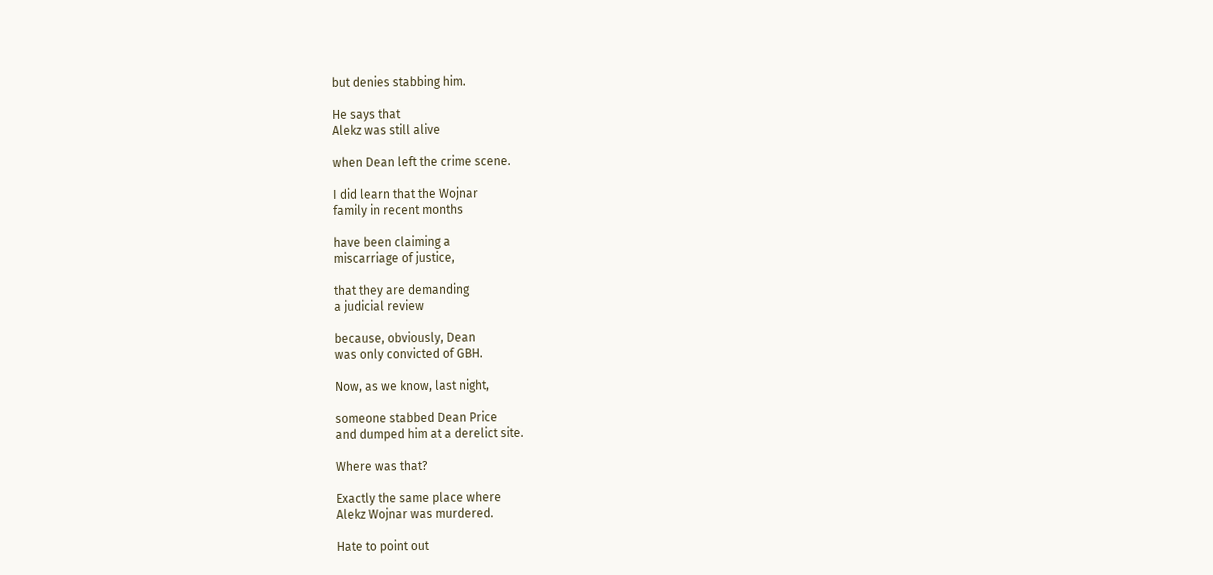but denies stabbing him.

He says that
Alekz was still alive

when Dean left the crime scene.

I did learn that the Wojnar
family in recent months

have been claiming a
miscarriage of justice,

that they are demanding
a judicial review

because, obviously, Dean
was only convicted of GBH.

Now, as we know, last night,

someone stabbed Dean Price
and dumped him at a derelict site.

Where was that?

Exactly the same place where
Alekz Wojnar was murdered.

Hate to point out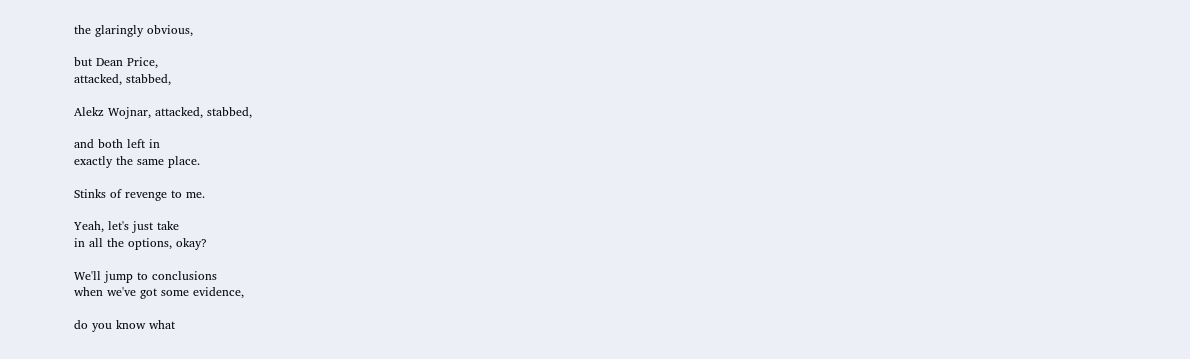the glaringly obvious,

but Dean Price,
attacked, stabbed,

Alekz Wojnar, attacked, stabbed,

and both left in
exactly the same place.

Stinks of revenge to me.

Yeah, let's just take
in all the options, okay?

We'll jump to conclusions
when we've got some evidence,

do you know what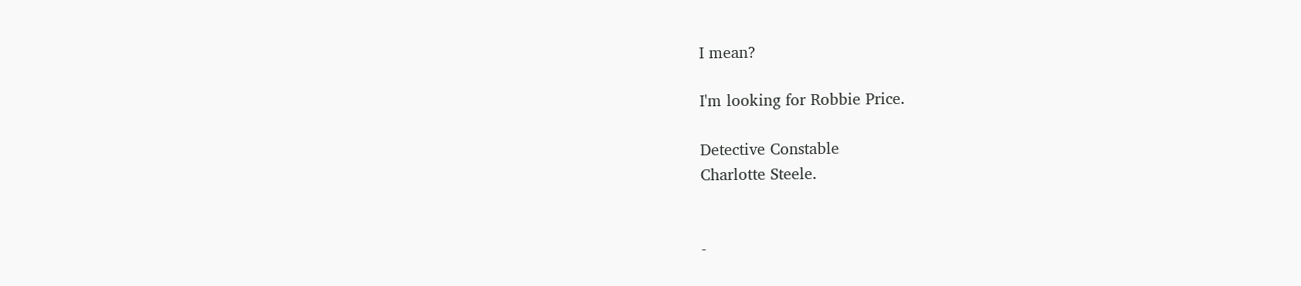I mean?

I'm looking for Robbie Price.

Detective Constable
Charlotte Steele.


-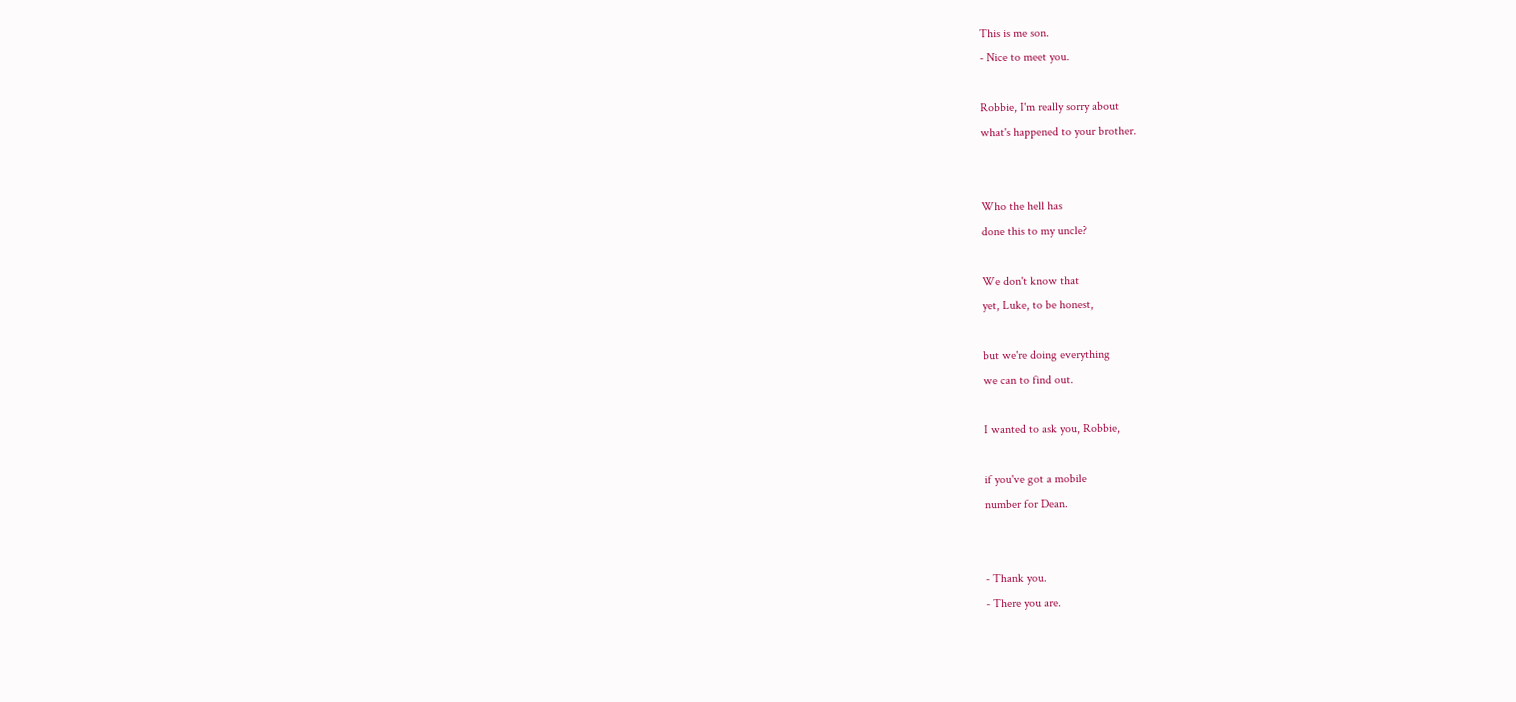This is me son.
- Nice to meet you.

Robbie, I'm really sorry about
what's happened to your brother.


Who the hell has
done this to my uncle?

We don't know that
yet, Luke, to be honest,

but we're doing everything
we can to find out.

I wanted to ask you, Robbie,

if you've got a mobile
number for Dean.


- Thank you.
- There you are.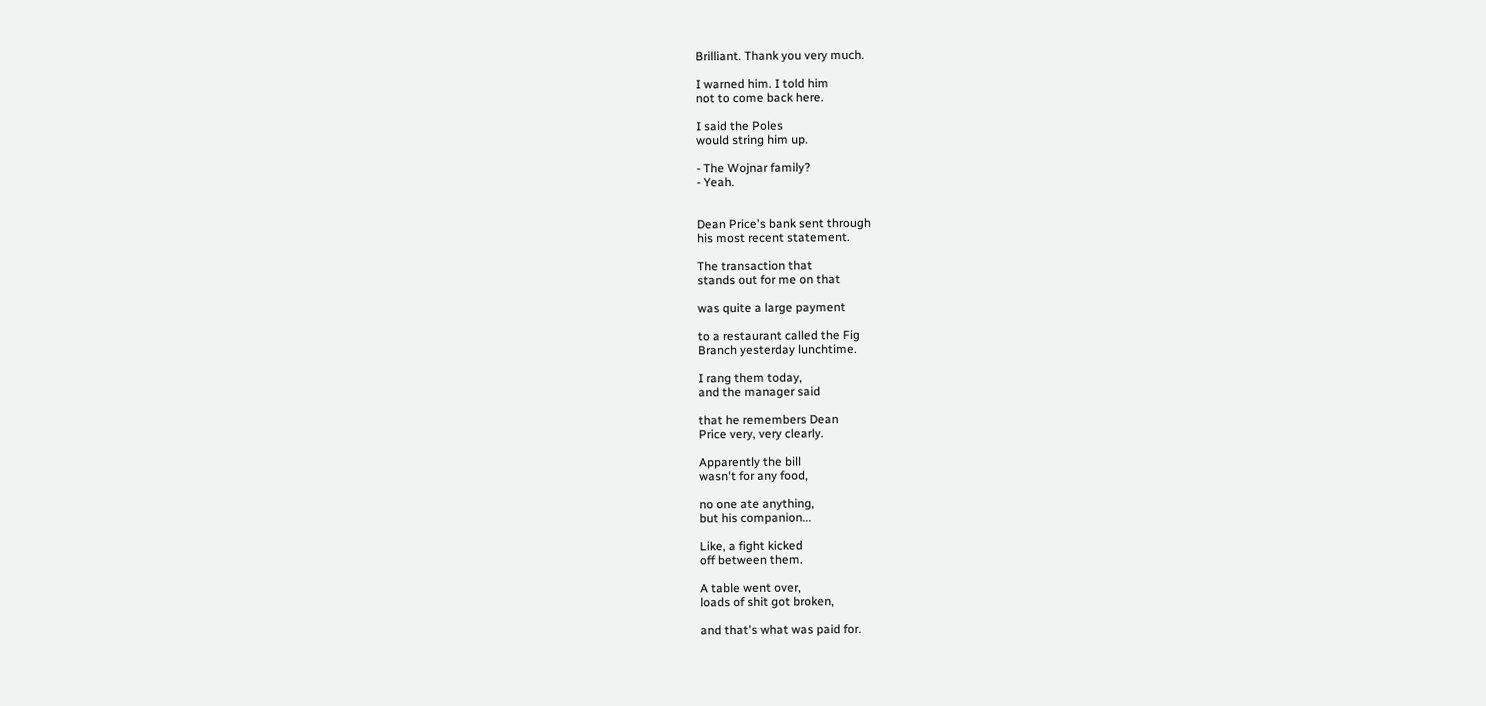Brilliant. Thank you very much.

I warned him. I told him
not to come back here.

I said the Poles
would string him up.

- The Wojnar family?
- Yeah.


Dean Price's bank sent through
his most recent statement.

The transaction that
stands out for me on that

was quite a large payment

to a restaurant called the Fig
Branch yesterday lunchtime.

I rang them today,
and the manager said

that he remembers Dean
Price very, very clearly.

Apparently the bill
wasn't for any food,

no one ate anything,
but his companion...

Like, a fight kicked
off between them.

A table went over,
loads of shit got broken,

and that's what was paid for.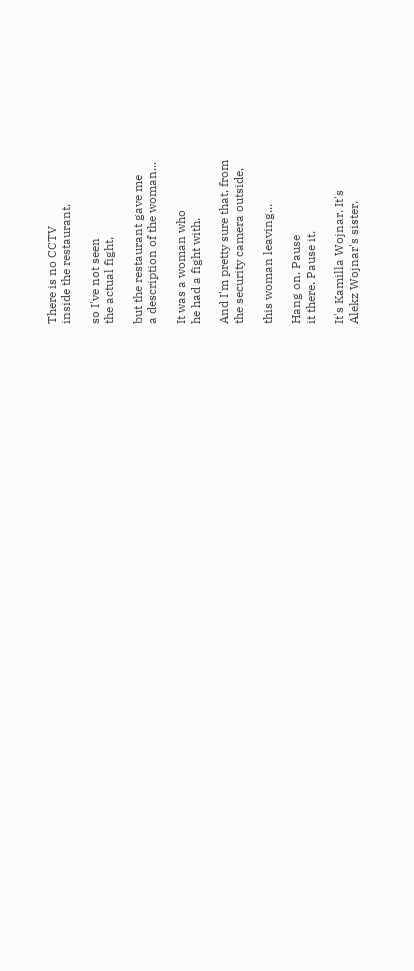There is no CCTV
inside the restaurant,

so I've not seen
the actual fight,

but the restaurant gave me
a description of the woman...

It was a woman who
he had a fight with.

And I'm pretty sure that, from
the security camera outside,

this woman leaving...

Hang on. Pause
it there. Pause it.

It's Kamilla Wojnar. It's
Alekz Wojnar's sister.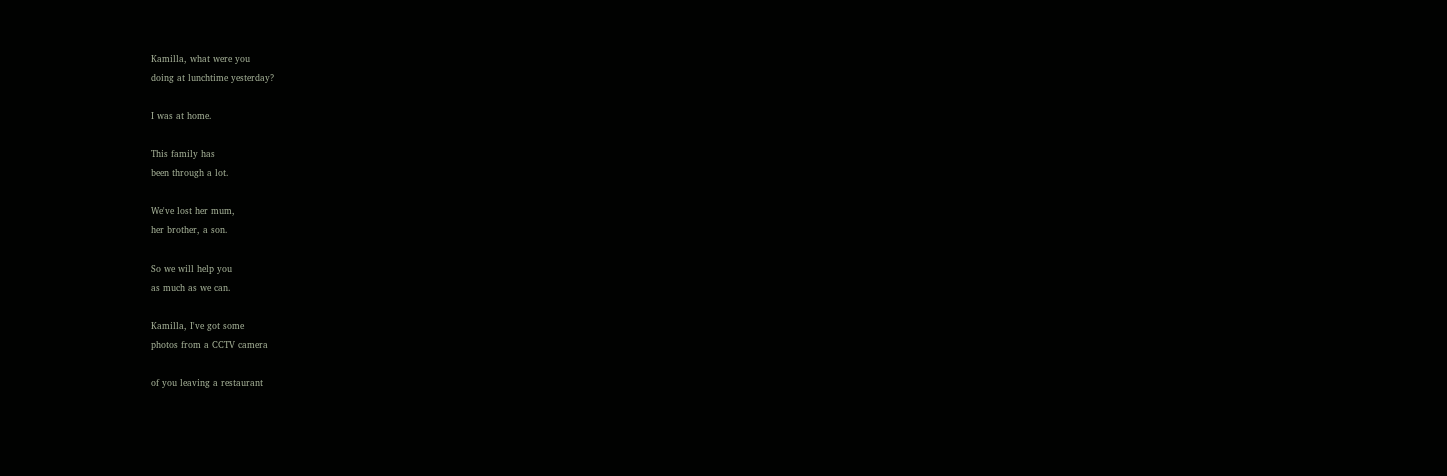Kamilla, what were you
doing at lunchtime yesterday?

I was at home.

This family has
been through a lot.

We've lost her mum,
her brother, a son.

So we will help you
as much as we can.

Kamilla, I've got some
photos from a CCTV camera

of you leaving a restaurant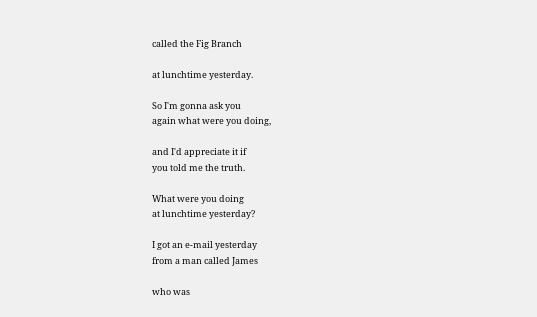called the Fig Branch

at lunchtime yesterday.

So I'm gonna ask you
again what were you doing,

and I'd appreciate it if
you told me the truth.

What were you doing
at lunchtime yesterday?

I got an e-mail yesterday
from a man called James

who was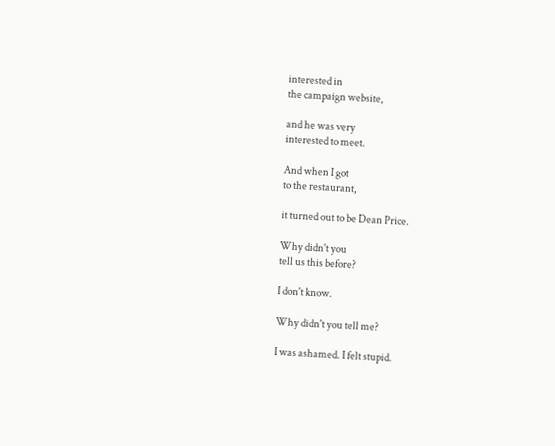interested in
the campaign website,

and he was very
interested to meet.

And when I got
to the restaurant,

it turned out to be Dean Price.

Why didn't you
tell us this before?

I don't know.

Why didn't you tell me?

I was ashamed. I felt stupid.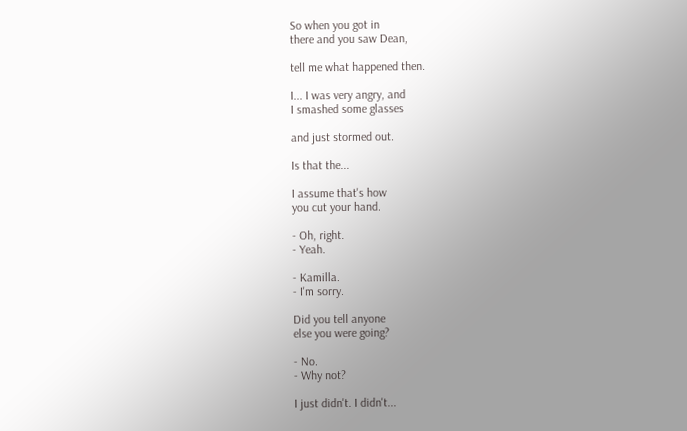So when you got in
there and you saw Dean,

tell me what happened then.

I... I was very angry, and
I smashed some glasses

and just stormed out.

Is that the...

I assume that's how
you cut your hand.

- Oh, right.
- Yeah.

- Kamilla.
- I'm sorry.

Did you tell anyone
else you were going?

- No.
- Why not?

I just didn't. I didn't...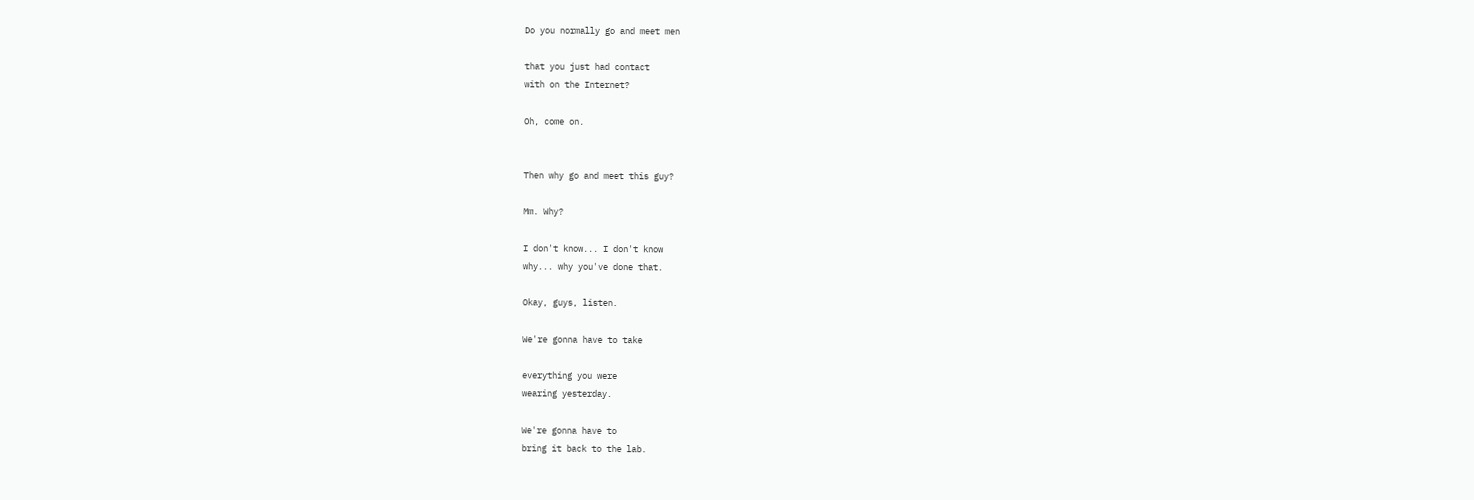Do you normally go and meet men

that you just had contact
with on the Internet?

Oh, come on.


Then why go and meet this guy?

Mm. Why?

I don't know... I don't know
why... why you've done that.

Okay, guys, listen.

We're gonna have to take

everything you were
wearing yesterday.

We're gonna have to
bring it back to the lab.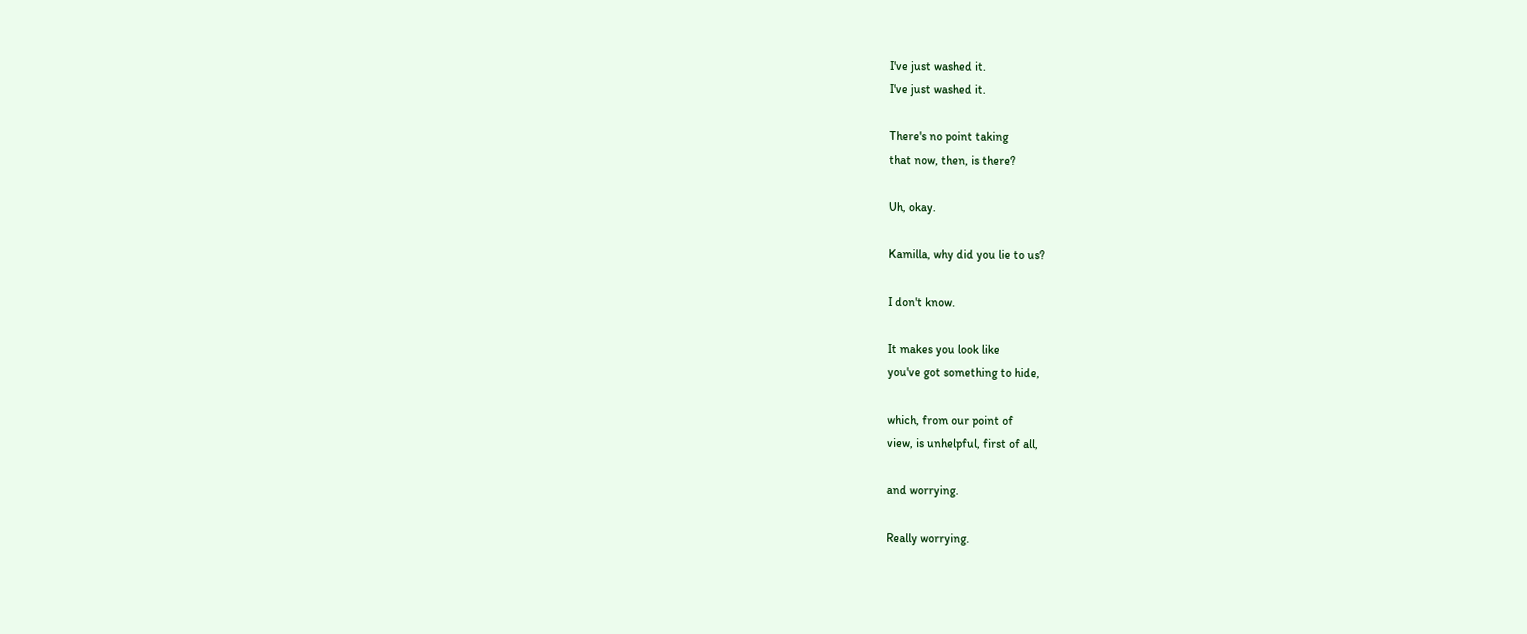I've just washed it.
I've just washed it.

There's no point taking
that now, then, is there?

Uh, okay.

Kamilla, why did you lie to us?

I don't know.

It makes you look like
you've got something to hide,

which, from our point of
view, is unhelpful, first of all,

and worrying.

Really worrying.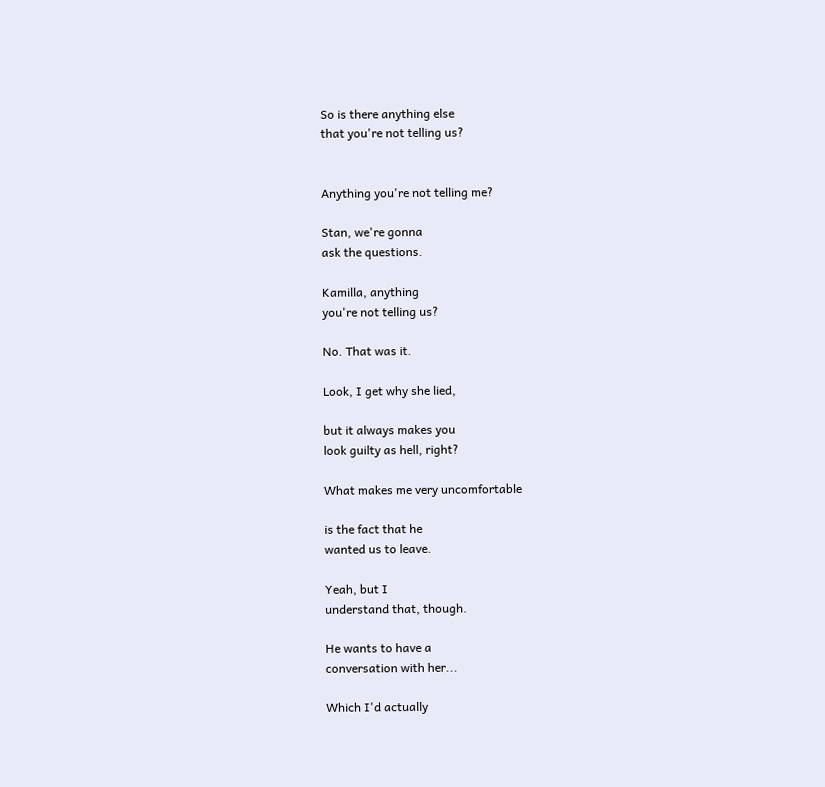So is there anything else
that you're not telling us?


Anything you're not telling me?

Stan, we're gonna
ask the questions.

Kamilla, anything
you're not telling us?

No. That was it.

Look, I get why she lied,

but it always makes you
look guilty as hell, right?

What makes me very uncomfortable

is the fact that he
wanted us to leave.

Yeah, but I
understand that, though.

He wants to have a
conversation with her...

Which I'd actually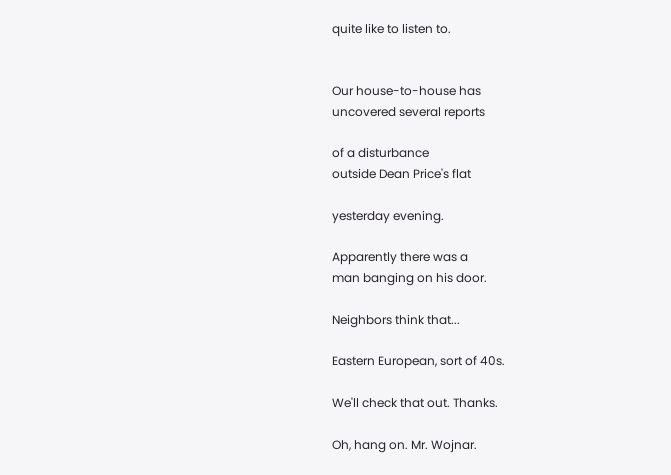quite like to listen to.


Our house-to-house has
uncovered several reports

of a disturbance
outside Dean Price's flat

yesterday evening.

Apparently there was a
man banging on his door.

Neighbors think that...

Eastern European, sort of 40s.

We'll check that out. Thanks.

Oh, hang on. Mr. Wojnar.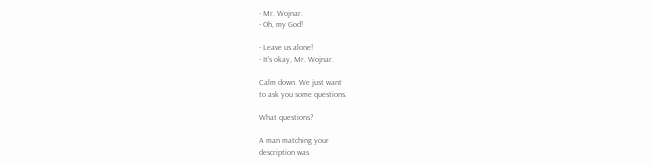- Mr. Wojnar.
- Oh, my God!

- Leave us alone!
- It's okay, Mr. Wojnar.

Calm down. We just want
to ask you some questions.

What questions?

A man matching your
description was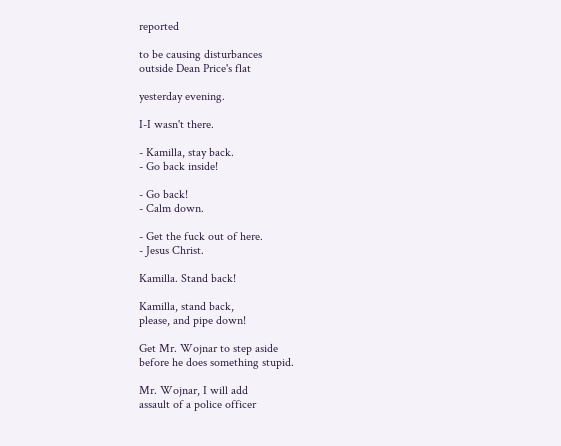reported

to be causing disturbances
outside Dean Price's flat

yesterday evening.

I-I wasn't there.

- Kamilla, stay back.
- Go back inside!

- Go back!
- Calm down.

- Get the fuck out of here.
- Jesus Christ.

Kamilla. Stand back!

Kamilla, stand back,
please, and pipe down!

Get Mr. Wojnar to step aside
before he does something stupid.

Mr. Wojnar, I will add
assault of a police officer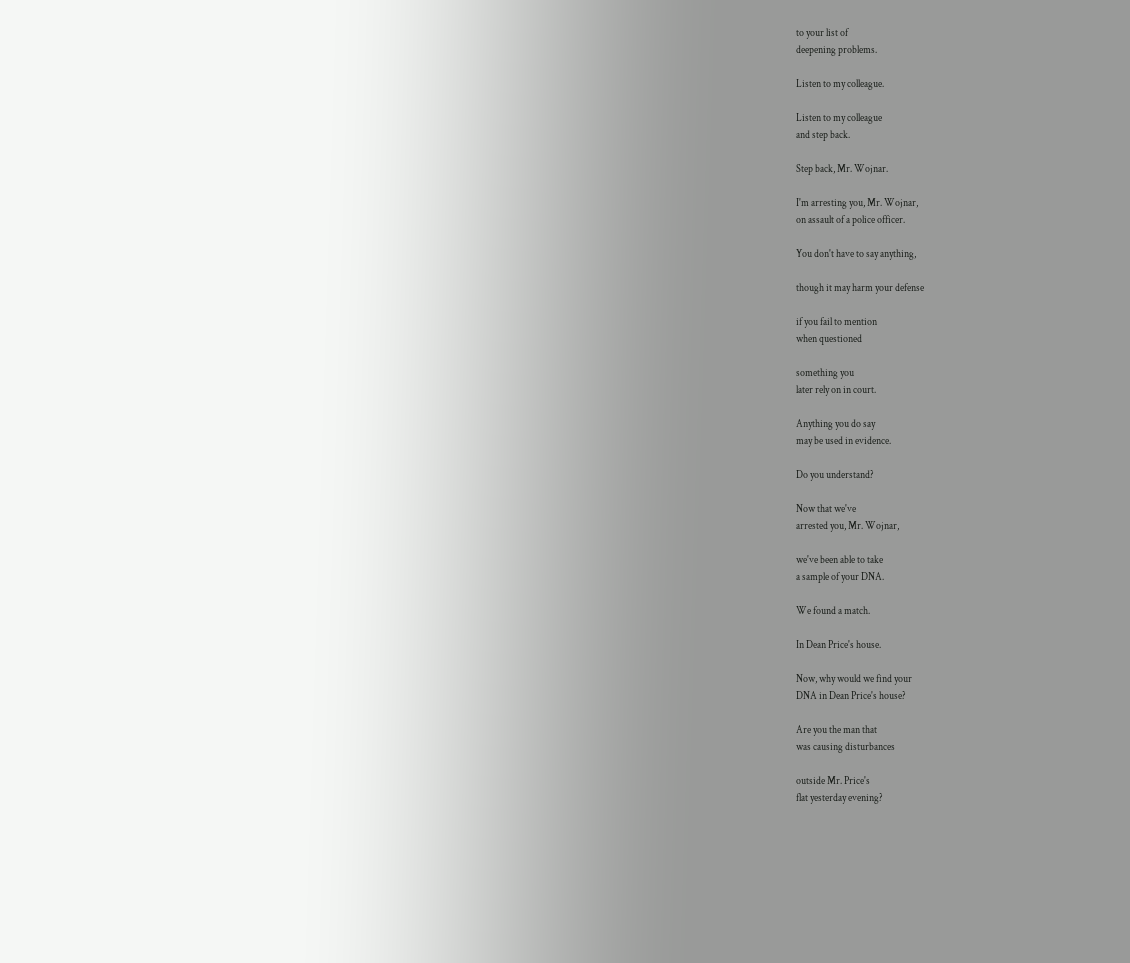to your list of
deepening problems.

Listen to my colleague.

Listen to my colleague
and step back.

Step back, Mr. Wojnar.

I'm arresting you, Mr. Wojnar,
on assault of a police officer.

You don't have to say anything,

though it may harm your defense

if you fail to mention
when questioned

something you
later rely on in court.

Anything you do say
may be used in evidence.

Do you understand?

Now that we've
arrested you, Mr. Wojnar,

we've been able to take
a sample of your DNA.

We found a match.

In Dean Price's house.

Now, why would we find your
DNA in Dean Price's house?

Are you the man that
was causing disturbances

outside Mr. Price's
flat yesterday evening?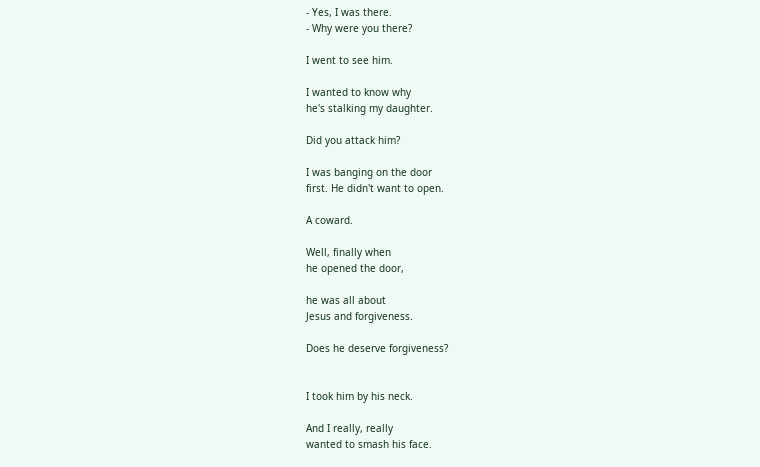- Yes, I was there.
- Why were you there?

I went to see him.

I wanted to know why
he's stalking my daughter.

Did you attack him?

I was banging on the door
first. He didn't want to open.

A coward.

Well, finally when
he opened the door,

he was all about
Jesus and forgiveness.

Does he deserve forgiveness?


I took him by his neck.

And I really, really
wanted to smash his face.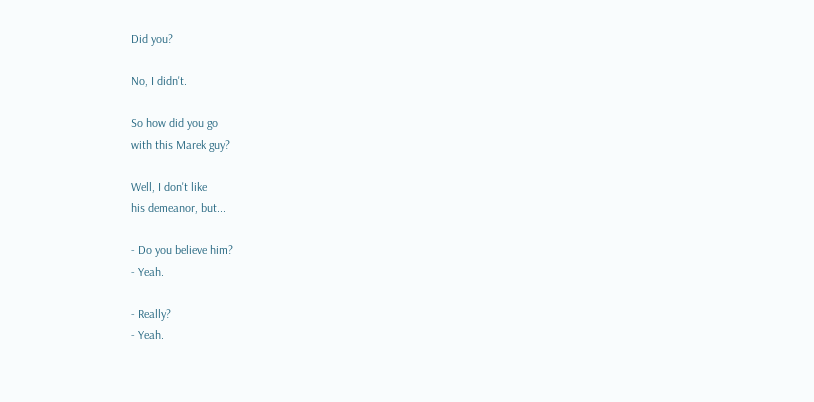Did you?

No, I didn't.

So how did you go
with this Marek guy?

Well, I don't like
his demeanor, but...

- Do you believe him?
- Yeah.

- Really?
- Yeah.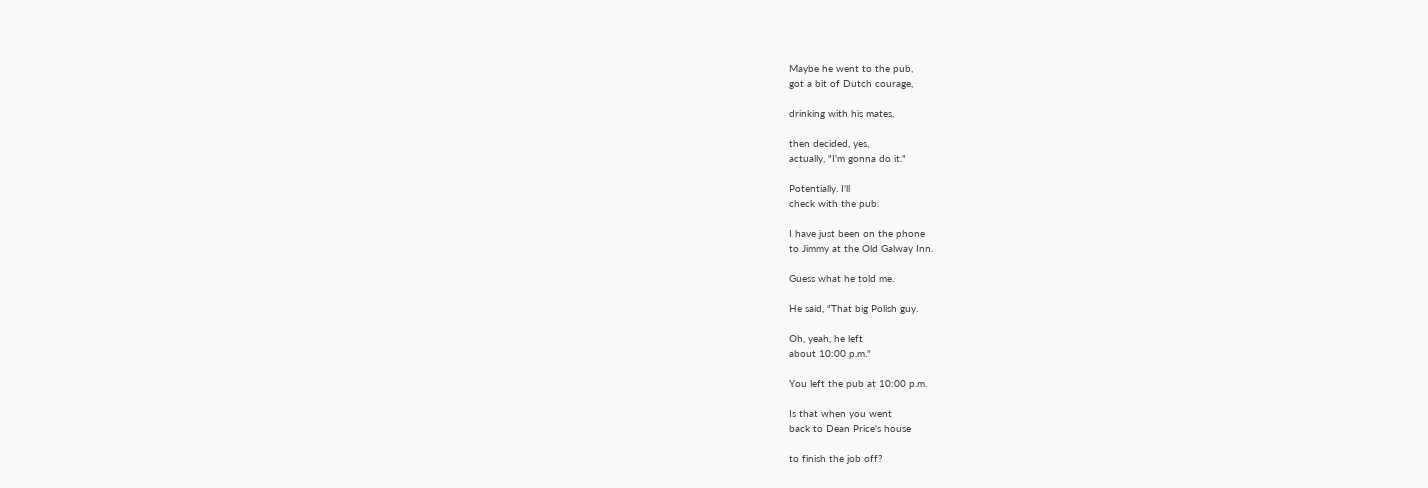Maybe he went to the pub,
got a bit of Dutch courage,

drinking with his mates,

then decided, yes,
actually, "I'm gonna do it."

Potentially. I'll
check with the pub.

I have just been on the phone
to Jimmy at the Old Galway Inn.

Guess what he told me.

He said, "That big Polish guy.

Oh, yeah, he left
about 10:00 p.m."

You left the pub at 10:00 p.m.

Is that when you went
back to Dean Price's house

to finish the job off?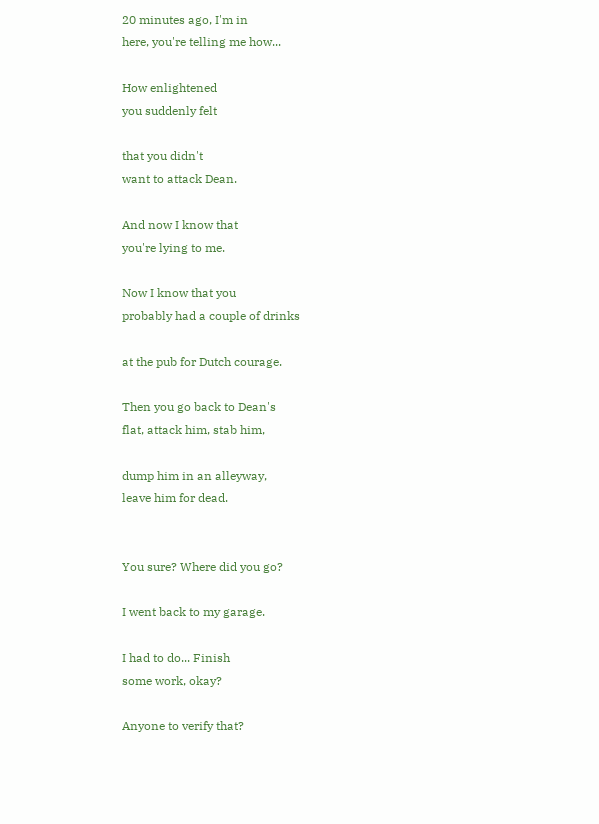20 minutes ago, I'm in
here, you're telling me how...

How enlightened
you suddenly felt

that you didn't
want to attack Dean.

And now I know that
you're lying to me.

Now I know that you
probably had a couple of drinks

at the pub for Dutch courage.

Then you go back to Dean's
flat, attack him, stab him,

dump him in an alleyway,
leave him for dead.


You sure? Where did you go?

I went back to my garage.

I had to do... Finish
some work, okay?

Anyone to verify that?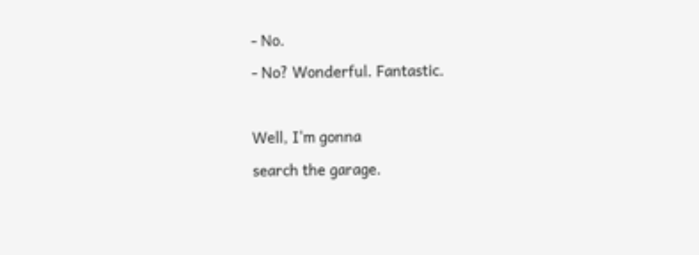- No.
- No? Wonderful. Fantastic.

Well, I'm gonna
search the garage.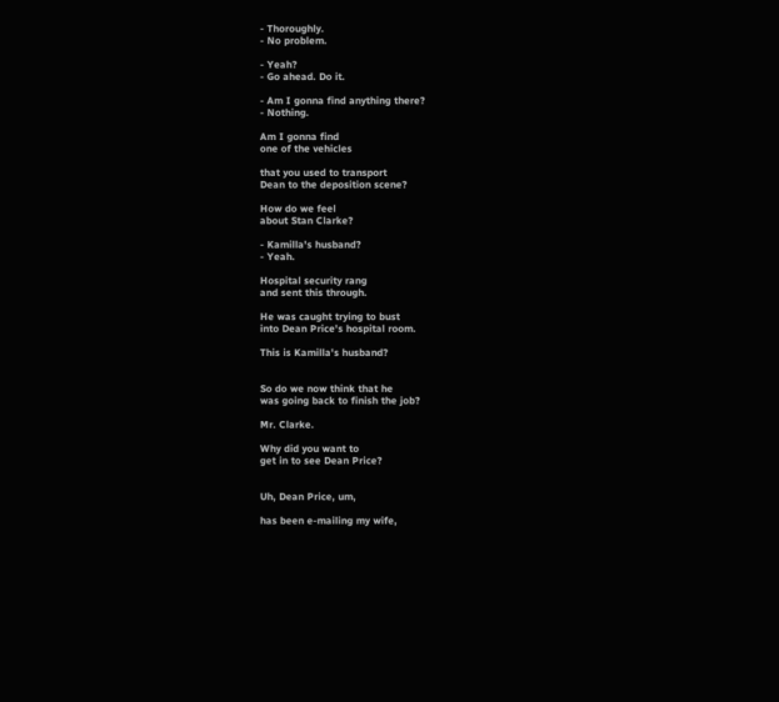- Thoroughly.
- No problem.

- Yeah?
- Go ahead. Do it.

- Am I gonna find anything there?
- Nothing.

Am I gonna find
one of the vehicles

that you used to transport
Dean to the deposition scene?

How do we feel
about Stan Clarke?

- Kamilla's husband?
- Yeah.

Hospital security rang
and sent this through.

He was caught trying to bust
into Dean Price's hospital room.

This is Kamilla's husband?


So do we now think that he
was going back to finish the job?

Mr. Clarke.

Why did you want to
get in to see Dean Price?


Uh, Dean Price, um,

has been e-mailing my wife,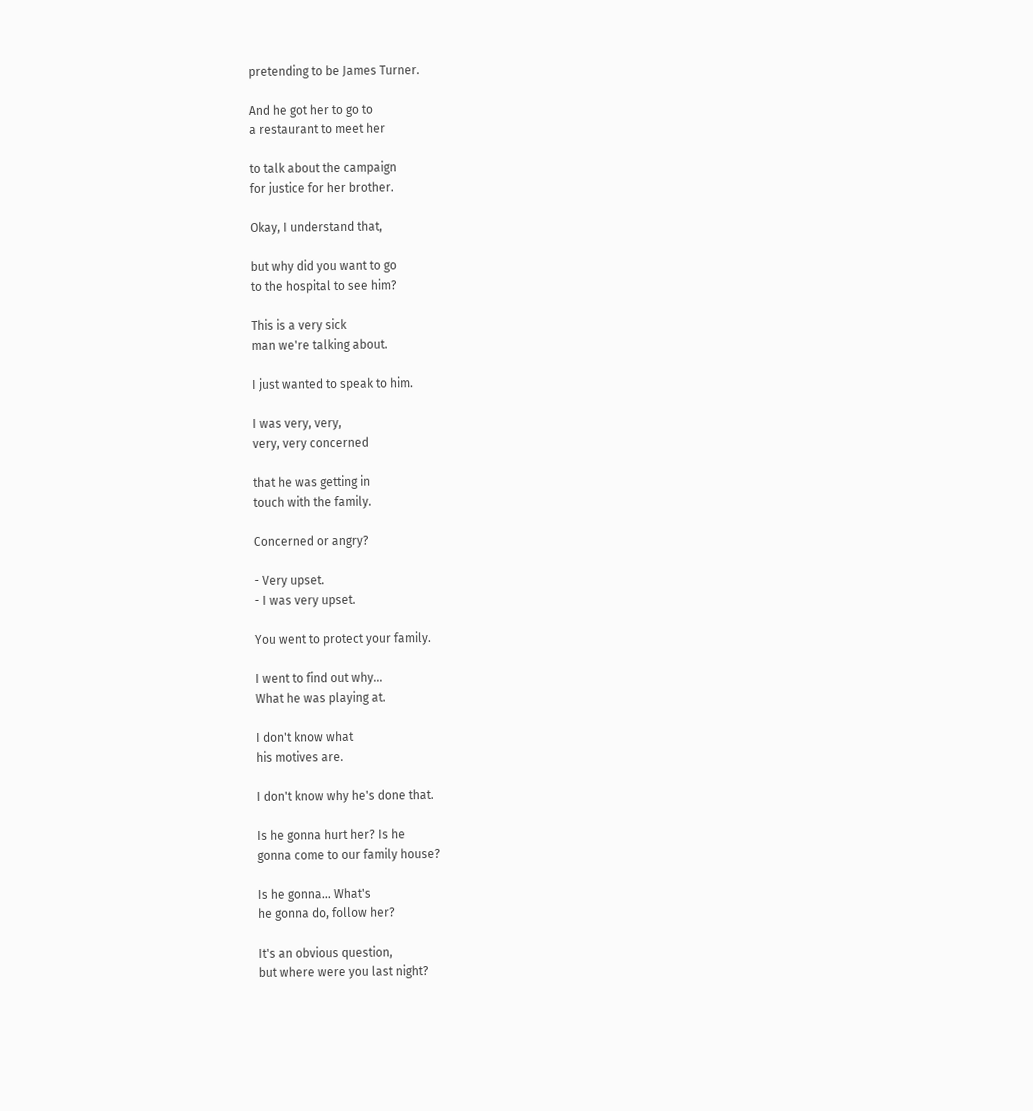pretending to be James Turner.

And he got her to go to
a restaurant to meet her

to talk about the campaign
for justice for her brother.

Okay, I understand that,

but why did you want to go
to the hospital to see him?

This is a very sick
man we're talking about.

I just wanted to speak to him.

I was very, very,
very, very concerned

that he was getting in
touch with the family.

Concerned or angry?

- Very upset.
- I was very upset.

You went to protect your family.

I went to find out why...
What he was playing at.

I don't know what
his motives are.

I don't know why he's done that.

Is he gonna hurt her? Is he
gonna come to our family house?

Is he gonna... What's
he gonna do, follow her?

It's an obvious question,
but where were you last night?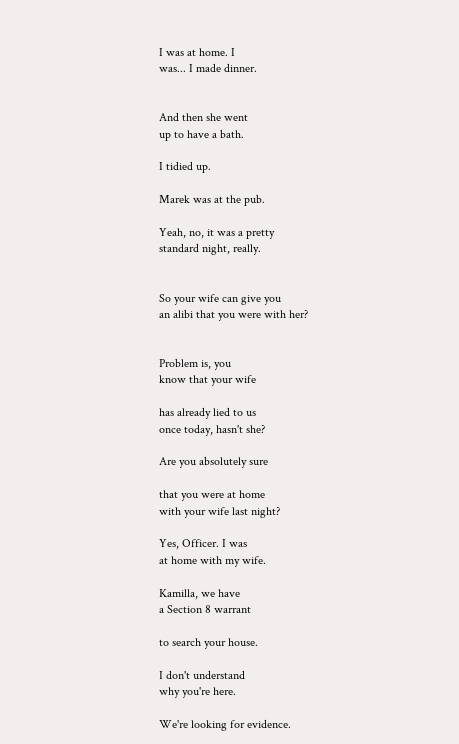I was at home. I
was... I made dinner.


And then she went
up to have a bath.

I tidied up.

Marek was at the pub.

Yeah, no, it was a pretty
standard night, really.


So your wife can give you
an alibi that you were with her?


Problem is, you
know that your wife

has already lied to us
once today, hasn't she?

Are you absolutely sure

that you were at home
with your wife last night?

Yes, Officer. I was
at home with my wife.

Kamilla, we have
a Section 8 warrant

to search your house.

I don't understand
why you're here.

We're looking for evidence.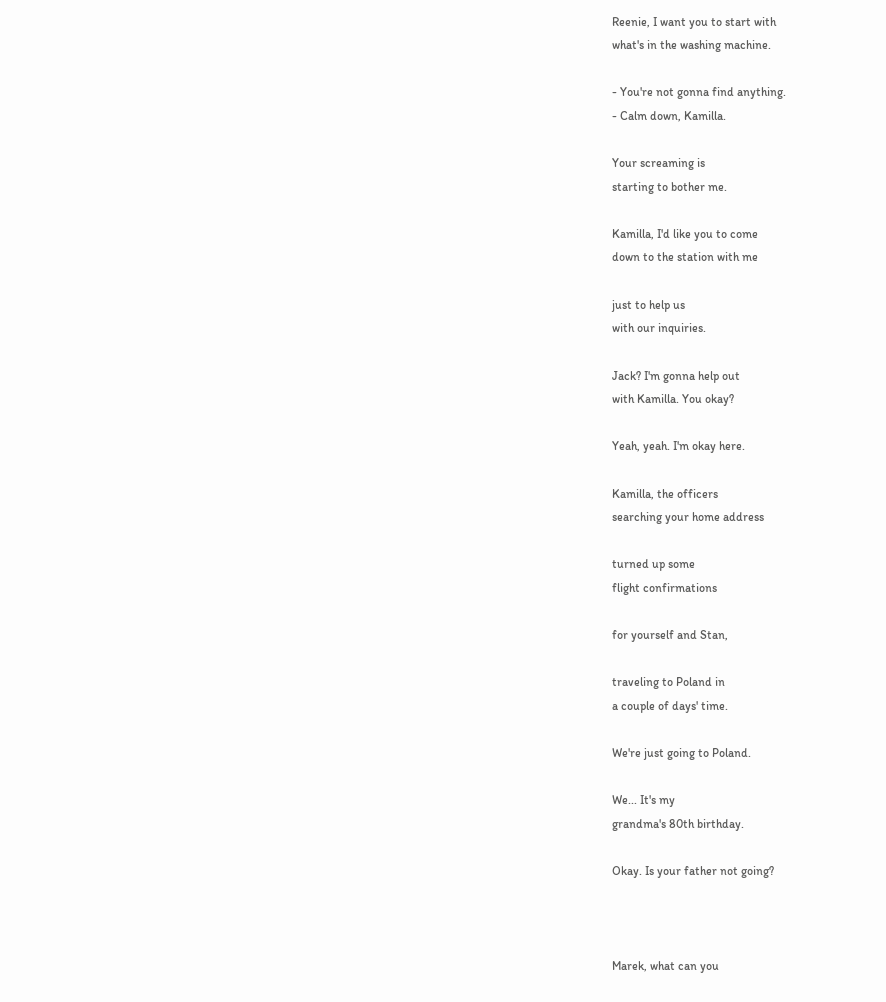Reenie, I want you to start with
what's in the washing machine.

- You're not gonna find anything.
- Calm down, Kamilla.

Your screaming is
starting to bother me.

Kamilla, I'd like you to come
down to the station with me

just to help us
with our inquiries.

Jack? I'm gonna help out
with Kamilla. You okay?

Yeah, yeah. I'm okay here.

Kamilla, the officers
searching your home address

turned up some
flight confirmations

for yourself and Stan,

traveling to Poland in
a couple of days' time.

We're just going to Poland.

We... It's my
grandma's 80th birthday.

Okay. Is your father not going?



Marek, what can you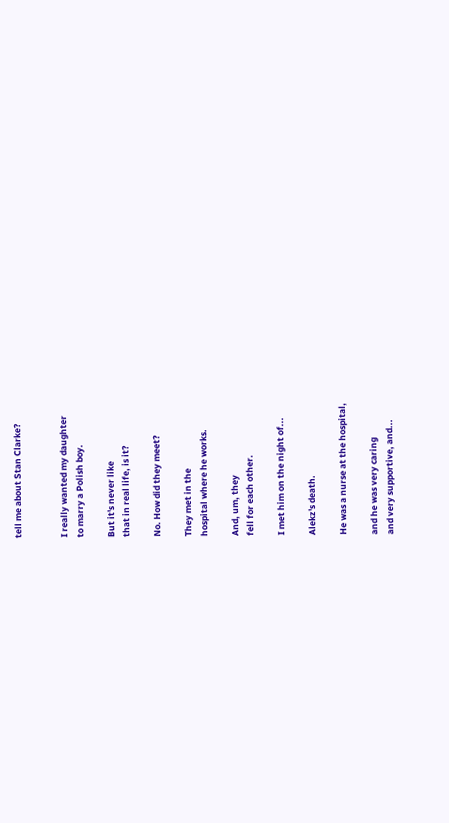tell me about Stan Clarke?


I really wanted my daughter
to marry a Polish boy.

But it's never like
that in real life, is it?

No. How did they meet?

They met in the
hospital where he works.

And, um, they
fell for each other.

I met him on the night of...

Alekz's death.

He was a nurse at the hospital,

and he was very caring
and very supportive, and...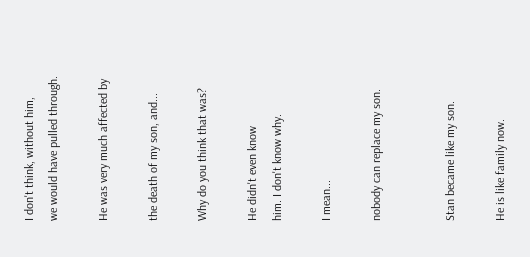I don't think, without him,
we would have pulled through.

He was very much affected by

the death of my son, and...

Why do you think that was?

He didn't even know
him. I don't know why.

I mean...

nobody can replace my son.


Stan became like my son.

He is like family now.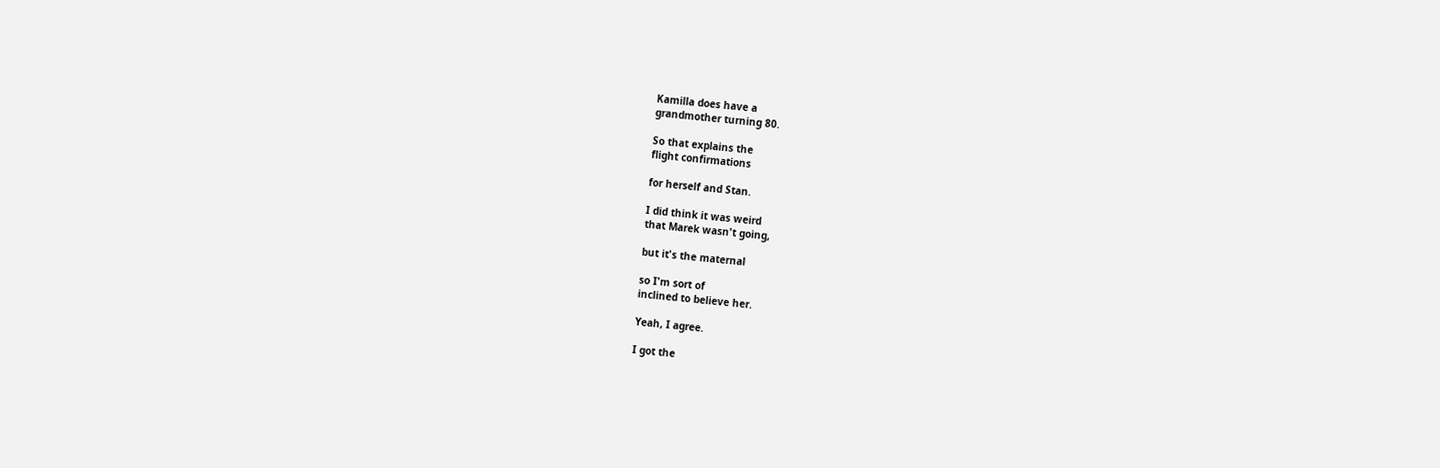Kamilla does have a
grandmother turning 80.

So that explains the
flight confirmations

for herself and Stan.

I did think it was weird
that Marek wasn't going,

but it's the maternal

so I'm sort of
inclined to believe her.

Yeah, I agree.

I got the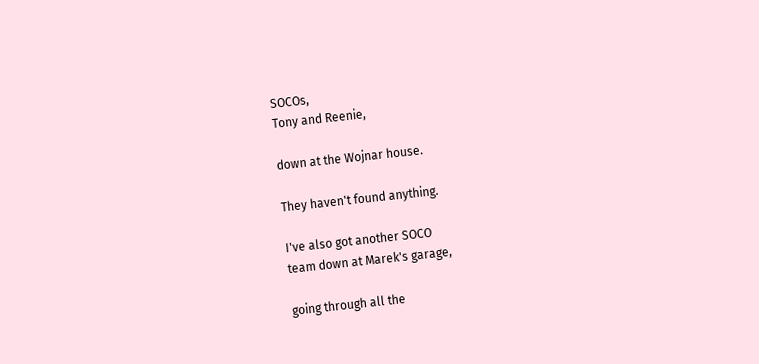SOCOs,
Tony and Reenie,

down at the Wojnar house.

They haven't found anything.

I've also got another SOCO
team down at Marek's garage,

going through all the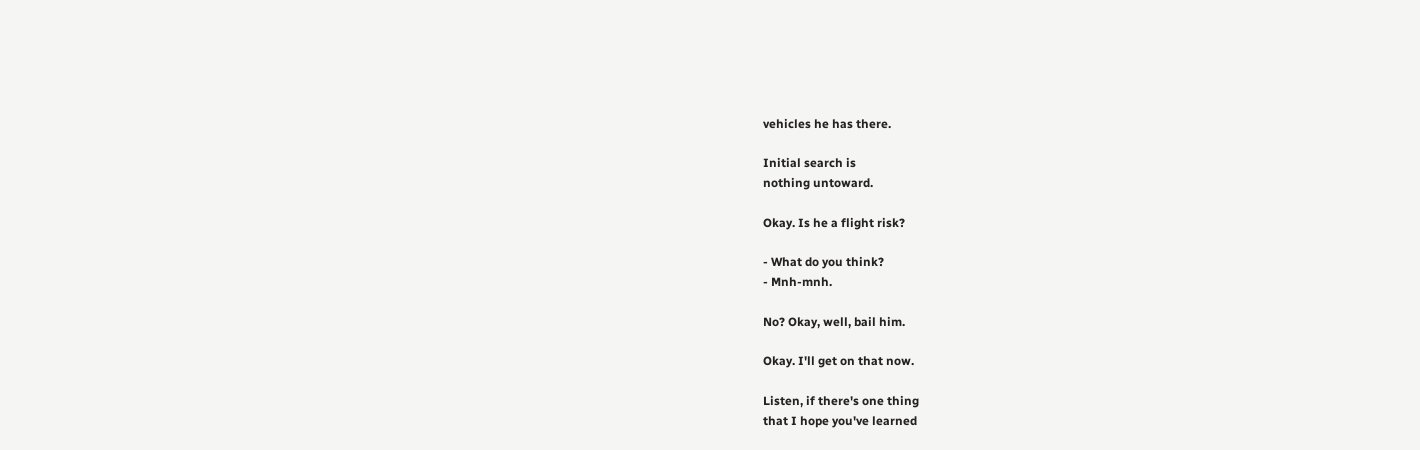vehicles he has there.

Initial search is
nothing untoward.

Okay. Is he a flight risk?

- What do you think?
- Mnh-mnh.

No? Okay, well, bail him.

Okay. I'll get on that now.

Listen, if there's one thing
that I hope you've learned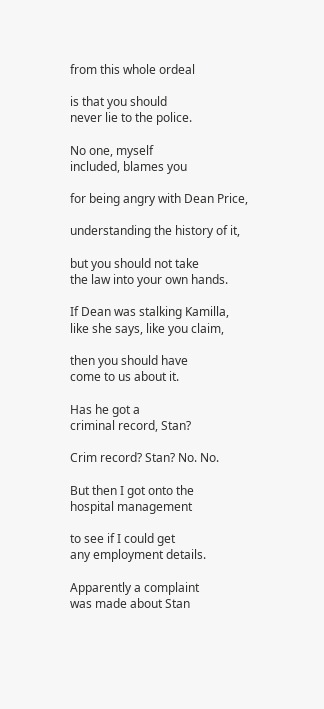from this whole ordeal

is that you should
never lie to the police.

No one, myself
included, blames you

for being angry with Dean Price,

understanding the history of it,

but you should not take
the law into your own hands.

If Dean was stalking Kamilla,
like she says, like you claim,

then you should have
come to us about it.

Has he got a
criminal record, Stan?

Crim record? Stan? No. No.

But then I got onto the
hospital management

to see if I could get
any employment details.

Apparently a complaint
was made about Stan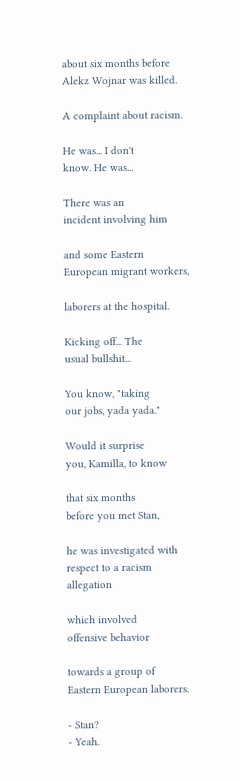about six months before
Alekz Wojnar was killed.

A complaint about racism.

He was... I don't
know. He was...

There was an
incident involving him

and some Eastern
European migrant workers,

laborers at the hospital.

Kicking off... The
usual bullshit...

You know, "taking
our jobs, yada yada."

Would it surprise
you, Kamilla, to know

that six months
before you met Stan,

he was investigated with
respect to a racism allegation

which involved
offensive behavior

towards a group of
Eastern European laborers.

- Stan?
- Yeah.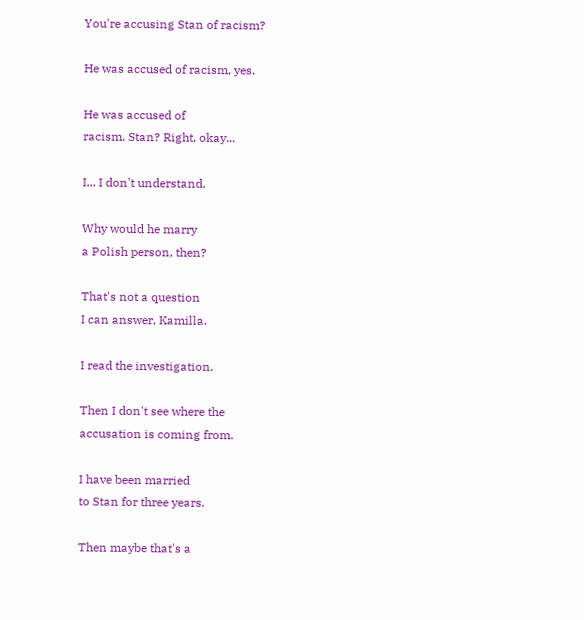You're accusing Stan of racism?

He was accused of racism, yes.

He was accused of
racism. Stan? Right, okay...

I... I don't understand.

Why would he marry
a Polish person, then?

That's not a question
I can answer, Kamilla.

I read the investigation.

Then I don't see where the
accusation is coming from.

I have been married
to Stan for three years.

Then maybe that's a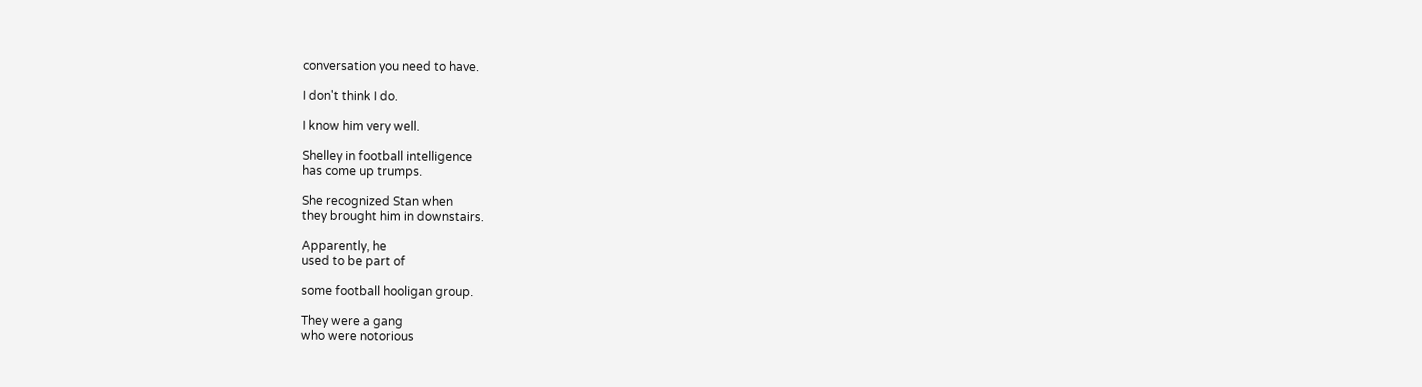conversation you need to have.

I don't think I do.

I know him very well.

Shelley in football intelligence
has come up trumps.

She recognized Stan when
they brought him in downstairs.

Apparently, he
used to be part of

some football hooligan group.

They were a gang
who were notorious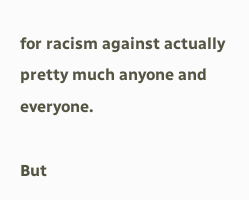for racism against actually
pretty much anyone and everyone.

But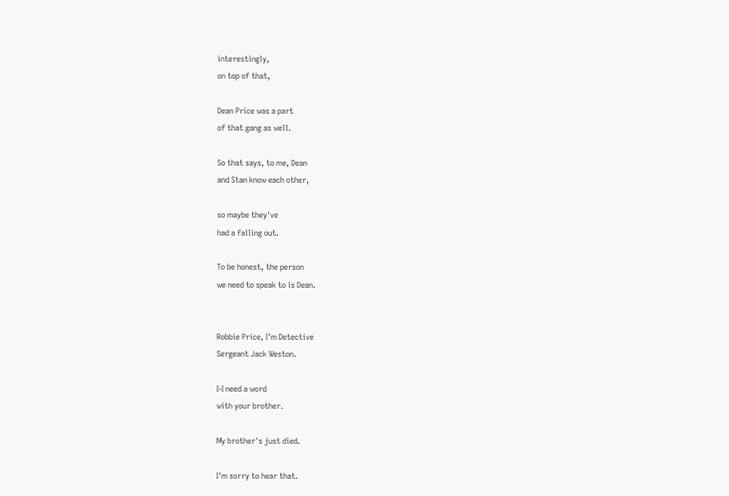interestingly,
on top of that,

Dean Price was a part
of that gang as well.

So that says, to me, Dean
and Stan know each other,

so maybe they've
had a falling out.

To be honest, the person
we need to speak to is Dean.


Robbie Price, I'm Detective
Sergeant Jack Weston.

I-I need a word
with your brother.

My brother's just died.

I'm sorry to hear that.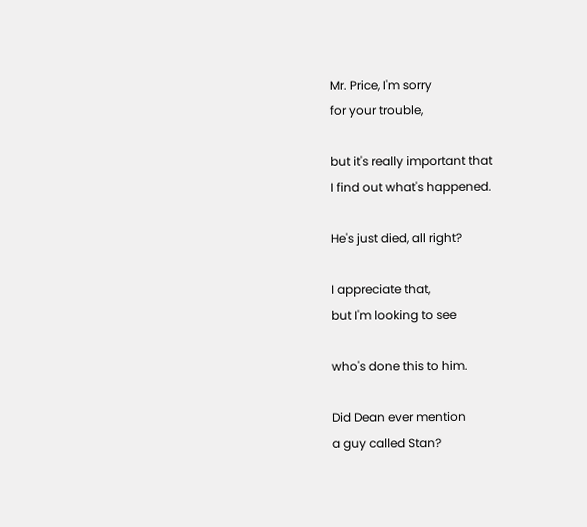Mr. Price, I'm sorry
for your trouble,

but it's really important that
I find out what's happened.

He's just died, all right?

I appreciate that,
but I'm looking to see

who's done this to him.

Did Dean ever mention
a guy called Stan?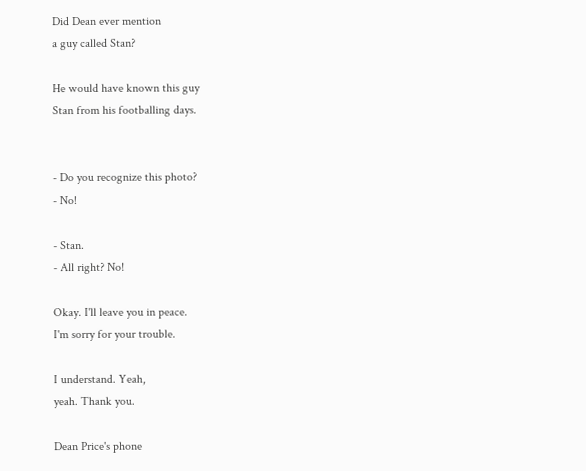Did Dean ever mention
a guy called Stan?

He would have known this guy
Stan from his footballing days.


- Do you recognize this photo?
- No!

- Stan.
- All right? No!

Okay. I'll leave you in peace.
I'm sorry for your trouble.

I understand. Yeah,
yeah. Thank you.

Dean Price's phone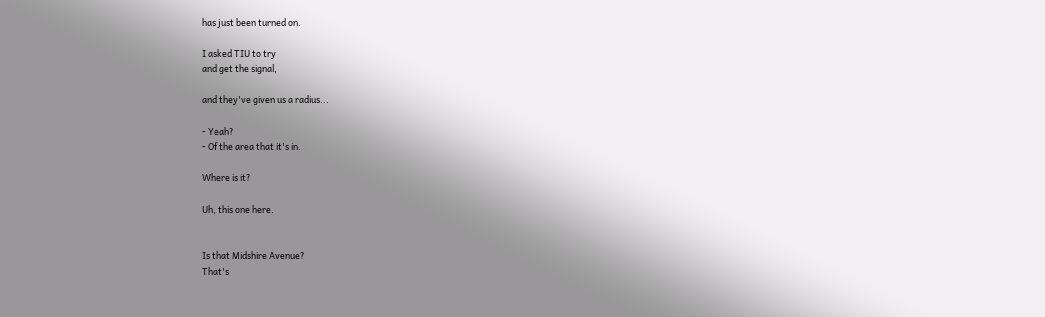has just been turned on.

I asked TIU to try
and get the signal,

and they've given us a radius...

- Yeah?
- Of the area that it's in.

Where is it?

Uh, this one here.


Is that Midshire Avenue?
That's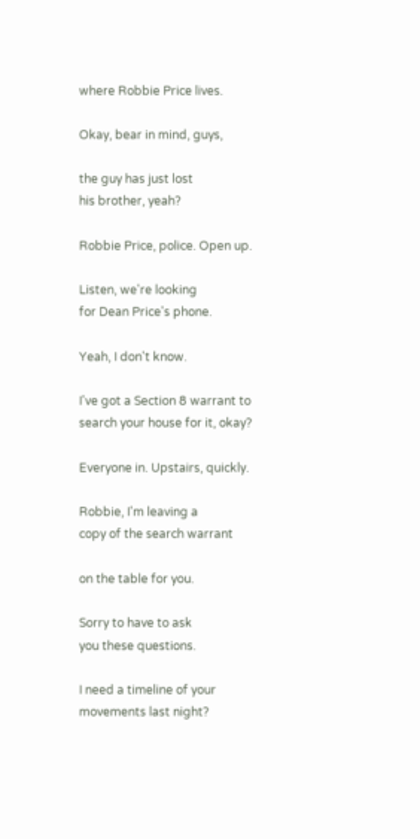where Robbie Price lives.

Okay, bear in mind, guys,

the guy has just lost
his brother, yeah?

Robbie Price, police. Open up.

Listen, we're looking
for Dean Price's phone.

Yeah, I don't know.

I've got a Section 8 warrant to
search your house for it, okay?

Everyone in. Upstairs, quickly.

Robbie, I'm leaving a
copy of the search warrant

on the table for you.

Sorry to have to ask
you these questions.

I need a timeline of your
movements last night?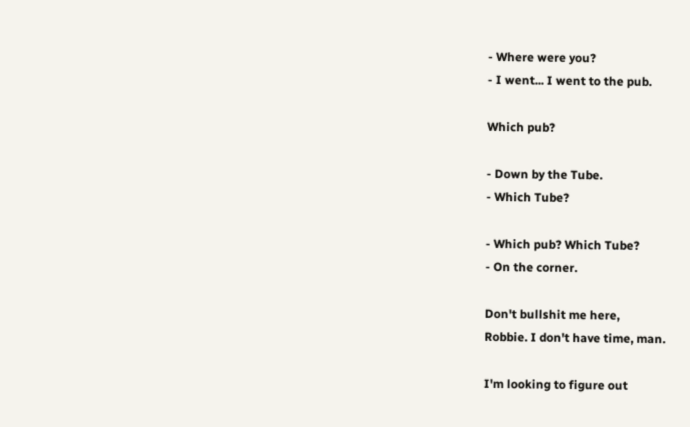- Where were you?
- I went... I went to the pub.

Which pub?

- Down by the Tube.
- Which Tube?

- Which pub? Which Tube?
- On the corner.

Don't bullshit me here,
Robbie. I don't have time, man.

I'm looking to figure out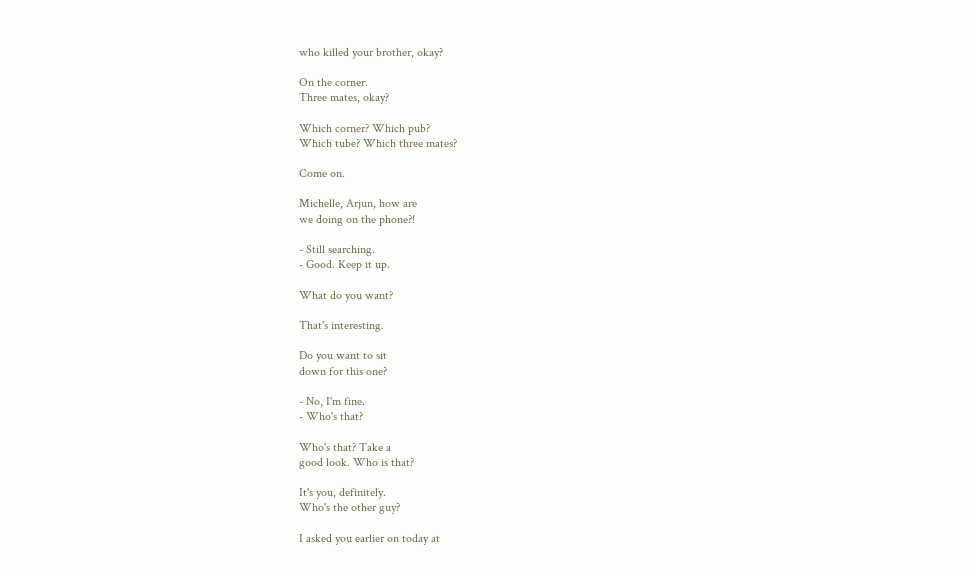who killed your brother, okay?

On the corner.
Three mates, okay?

Which corner? Which pub?
Which tube? Which three mates?

Come on.

Michelle, Arjun, how are
we doing on the phone?!

- Still searching.
- Good. Keep it up.

What do you want?

That's interesting.

Do you want to sit
down for this one?

- No, I'm fine.
- Who's that?

Who's that? Take a
good look. Who is that?

It's you, definitely.
Who's the other guy?

I asked you earlier on today at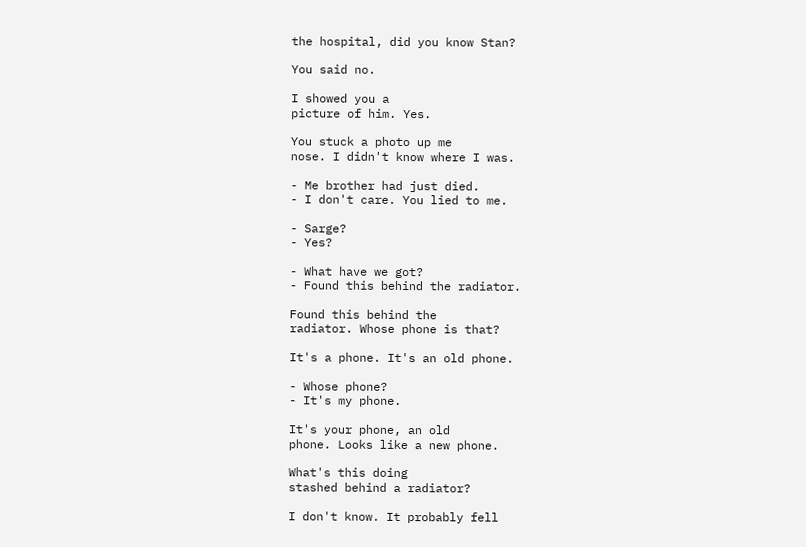the hospital, did you know Stan?

You said no.

I showed you a
picture of him. Yes.

You stuck a photo up me
nose. I didn't know where I was.

- Me brother had just died.
- I don't care. You lied to me.

- Sarge?
- Yes?

- What have we got?
- Found this behind the radiator.

Found this behind the
radiator. Whose phone is that?

It's a phone. It's an old phone.

- Whose phone?
- It's my phone.

It's your phone, an old
phone. Looks like a new phone.

What's this doing
stashed behind a radiator?

I don't know. It probably fell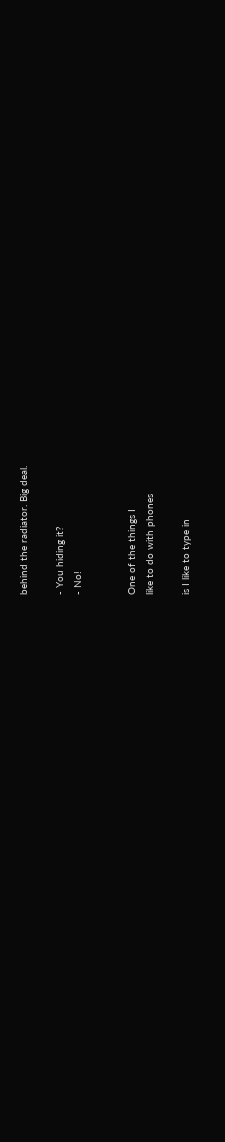behind the radiator. Big deal.

- You hiding it?
- No!


One of the things I
like to do with phones

is I like to type in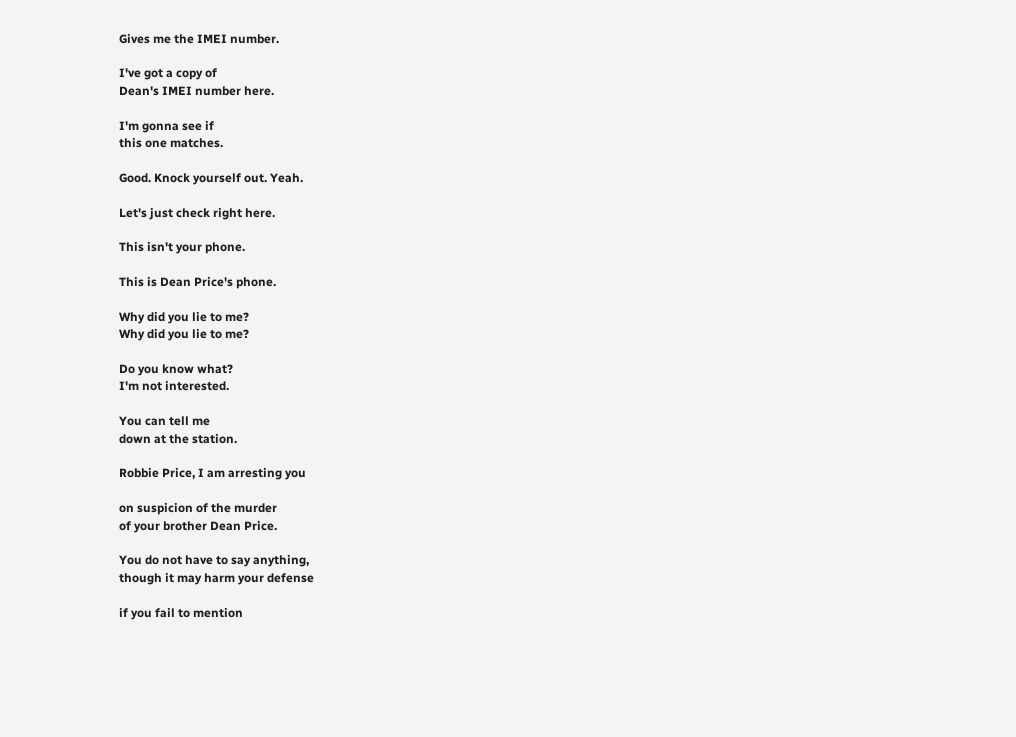Gives me the IMEI number.

I've got a copy of
Dean's IMEI number here.

I'm gonna see if
this one matches.

Good. Knock yourself out. Yeah.

Let's just check right here.

This isn't your phone.

This is Dean Price's phone.

Why did you lie to me?
Why did you lie to me?

Do you know what?
I'm not interested.

You can tell me
down at the station.

Robbie Price, I am arresting you

on suspicion of the murder
of your brother Dean Price.

You do not have to say anything,
though it may harm your defense

if you fail to mention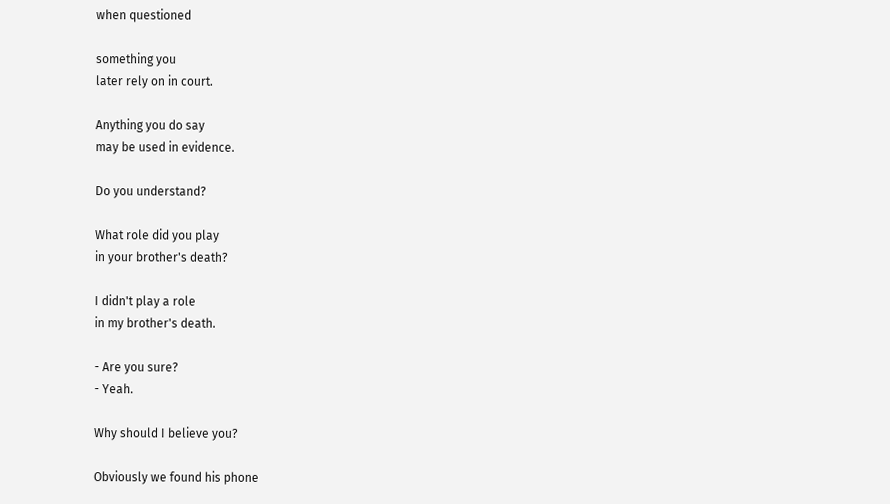when questioned

something you
later rely on in court.

Anything you do say
may be used in evidence.

Do you understand?

What role did you play
in your brother's death?

I didn't play a role
in my brother's death.

- Are you sure?
- Yeah.

Why should I believe you?

Obviously we found his phone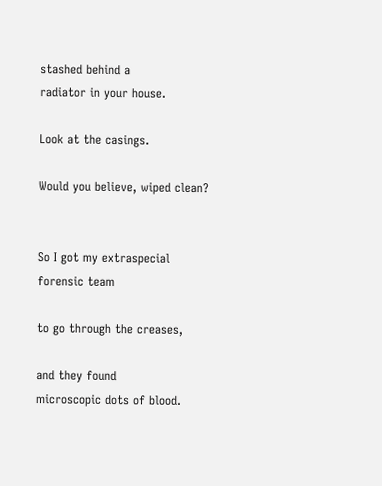stashed behind a
radiator in your house.

Look at the casings.

Would you believe, wiped clean?


So I got my extraspecial
forensic team

to go through the creases,

and they found
microscopic dots of blood.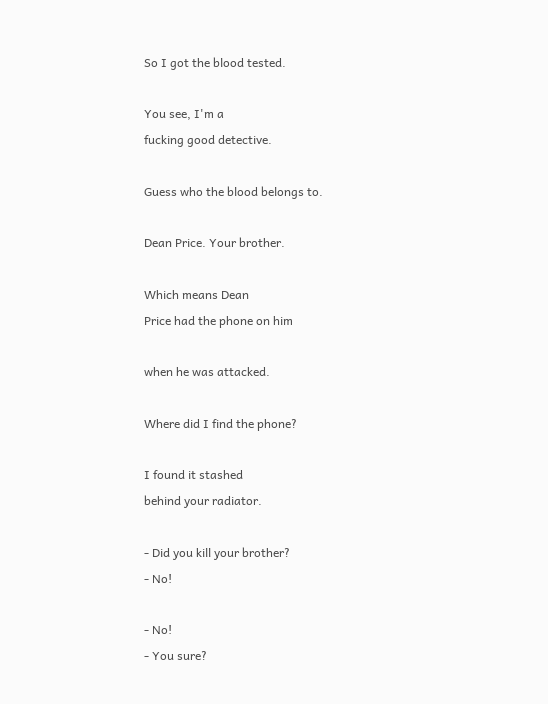So I got the blood tested.

You see, I'm a
fucking good detective.

Guess who the blood belongs to.

Dean Price. Your brother.

Which means Dean
Price had the phone on him

when he was attacked.

Where did I find the phone?

I found it stashed
behind your radiator.

- Did you kill your brother?
- No!

- No!
- You sure?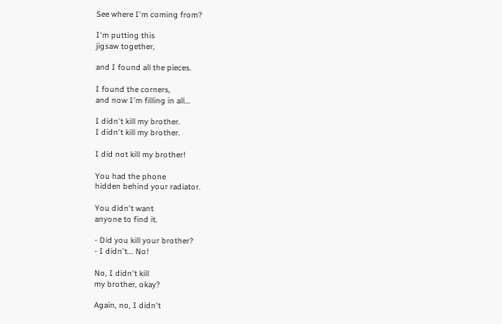See where I'm coming from?

I'm putting this
jigsaw together,

and I found all the pieces.

I found the corners,
and now I'm filling in all...

I didn't kill my brother.
I didn't kill my brother.

I did not kill my brother!

You had the phone
hidden behind your radiator.

You didn't want
anyone to find it.

- Did you kill your brother?
- I didn't... No!

No, I didn't kill
my brother, okay?

Again, no, I didn't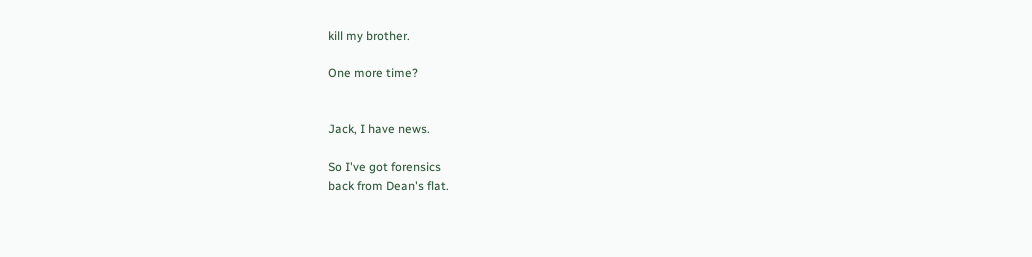kill my brother.

One more time?


Jack, I have news.

So I've got forensics
back from Dean's flat.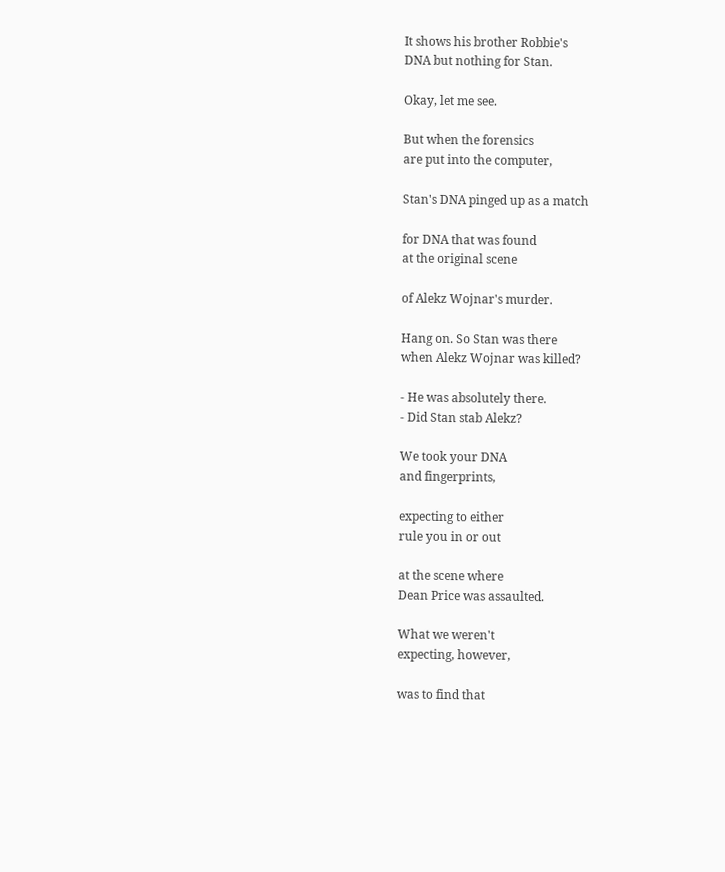It shows his brother Robbie's
DNA but nothing for Stan.

Okay, let me see.

But when the forensics
are put into the computer,

Stan's DNA pinged up as a match

for DNA that was found
at the original scene

of Alekz Wojnar's murder.

Hang on. So Stan was there
when Alekz Wojnar was killed?

- He was absolutely there.
- Did Stan stab Alekz?

We took your DNA
and fingerprints,

expecting to either
rule you in or out

at the scene where
Dean Price was assaulted.

What we weren't
expecting, however,

was to find that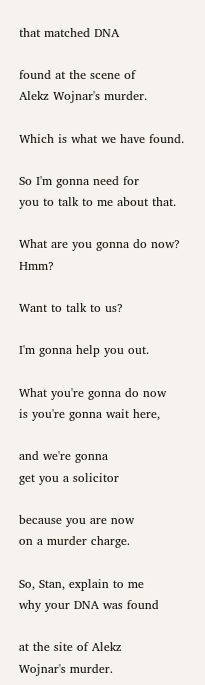that matched DNA

found at the scene of
Alekz Wojnar's murder.

Which is what we have found.

So I'm gonna need for
you to talk to me about that.

What are you gonna do now? Hmm?

Want to talk to us?

I'm gonna help you out.

What you're gonna do now
is you're gonna wait here,

and we're gonna
get you a solicitor

because you are now
on a murder charge.

So, Stan, explain to me
why your DNA was found

at the site of Alekz
Wojnar's murder.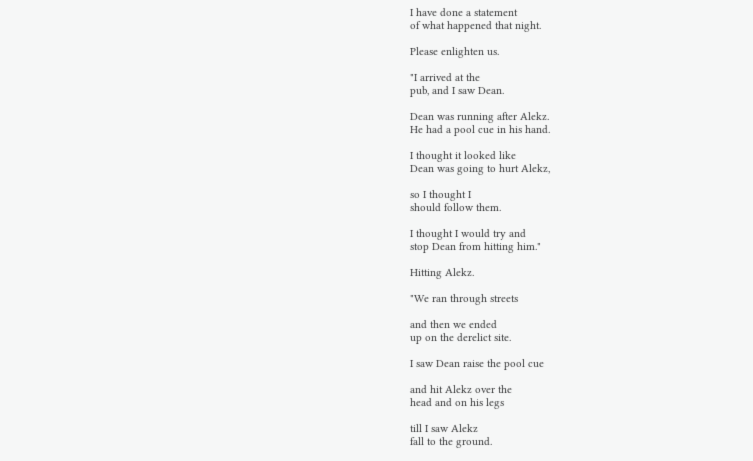I have done a statement
of what happened that night.

Please enlighten us.

"I arrived at the
pub, and I saw Dean.

Dean was running after Alekz.
He had a pool cue in his hand.

I thought it looked like
Dean was going to hurt Alekz,

so I thought I
should follow them.

I thought I would try and
stop Dean from hitting him."

Hitting Alekz.

"We ran through streets

and then we ended
up on the derelict site.

I saw Dean raise the pool cue

and hit Alekz over the
head and on his legs

till I saw Alekz
fall to the ground.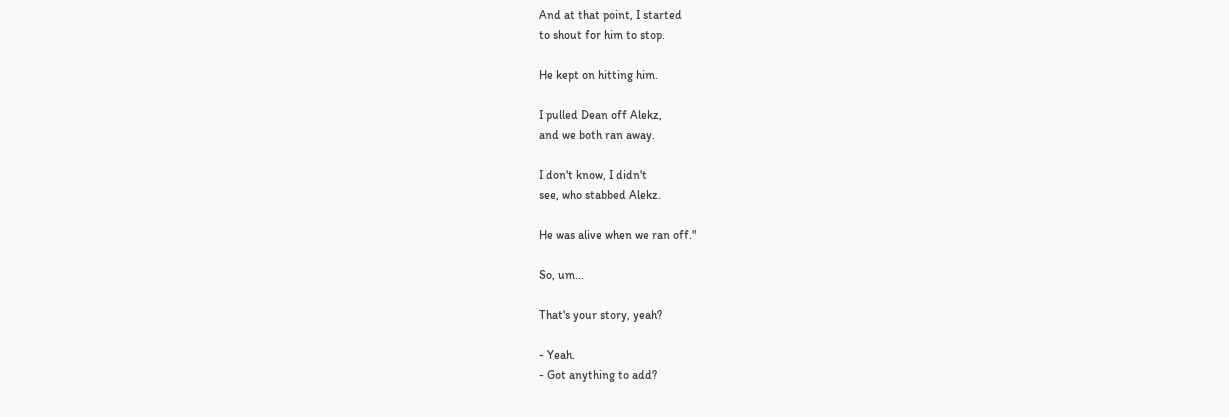And at that point, I started
to shout for him to stop.

He kept on hitting him.

I pulled Dean off Alekz,
and we both ran away.

I don't know, I didn't
see, who stabbed Alekz.

He was alive when we ran off."

So, um...

That's your story, yeah?

- Yeah.
- Got anything to add?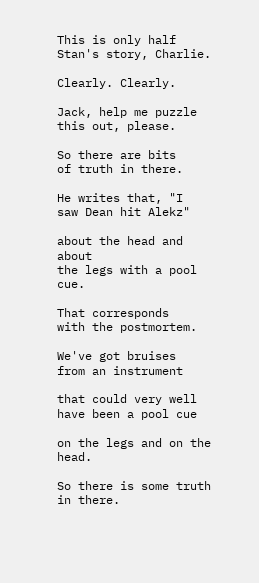This is only half
Stan's story, Charlie.

Clearly. Clearly.

Jack, help me puzzle
this out, please.

So there are bits
of truth in there.

He writes that, "I
saw Dean hit Alekz"

about the head and about
the legs with a pool cue.

That corresponds
with the postmortem.

We've got bruises
from an instrument

that could very well
have been a pool cue

on the legs and on the head.

So there is some truth in there.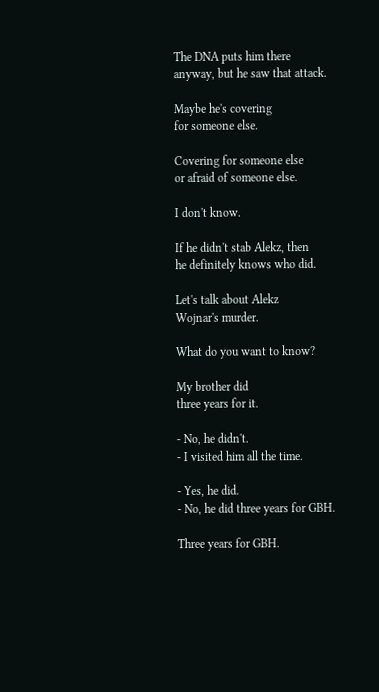The DNA puts him there
anyway, but he saw that attack.

Maybe he's covering
for someone else.

Covering for someone else
or afraid of someone else.

I don't know.

If he didn't stab Alekz, then
he definitely knows who did.

Let's talk about Alekz
Wojnar's murder.

What do you want to know?

My brother did
three years for it.

- No, he didn't.
- I visited him all the time.

- Yes, he did.
- No, he did three years for GBH.

Three years for GBH.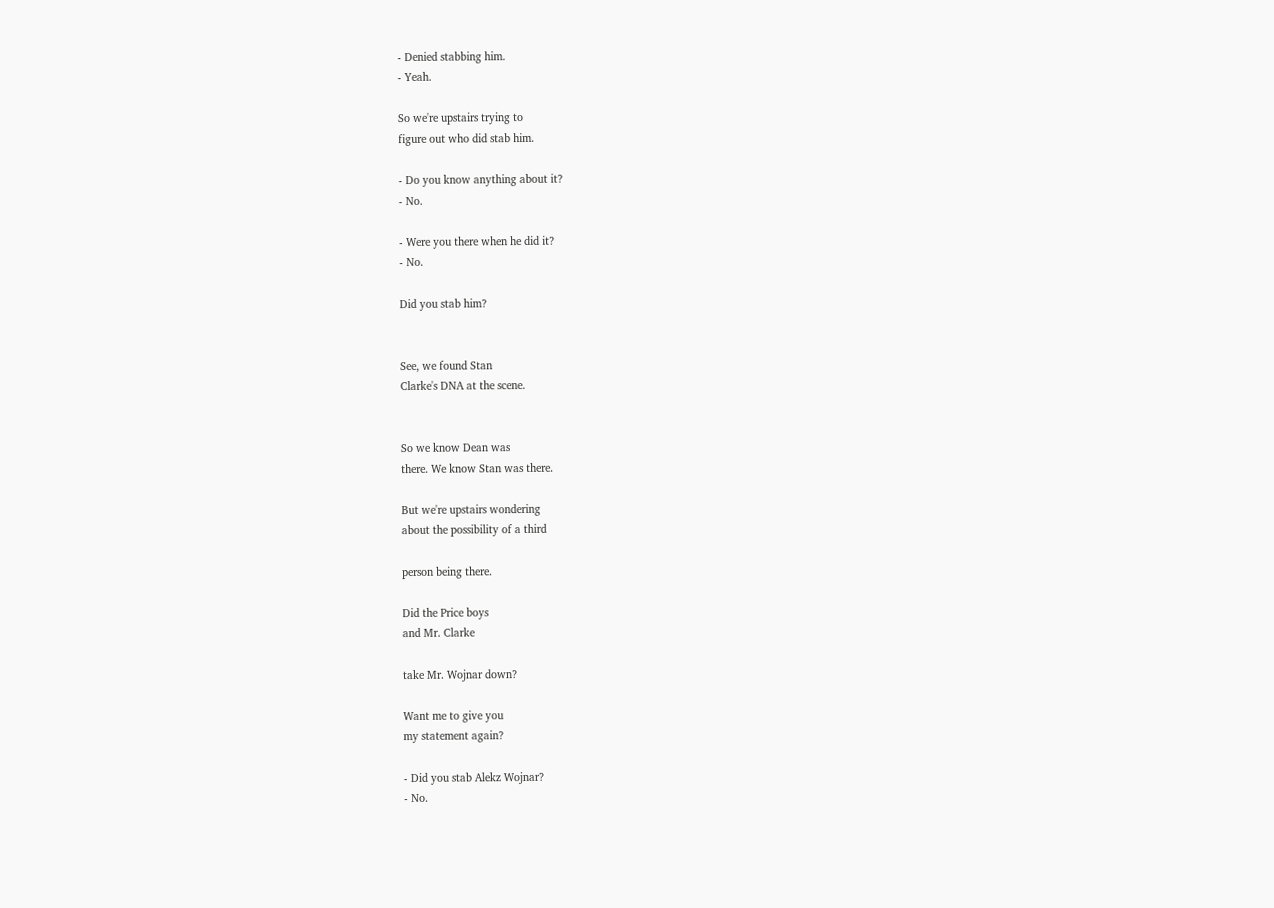- Denied stabbing him.
- Yeah.

So we're upstairs trying to
figure out who did stab him.

- Do you know anything about it?
- No.

- Were you there when he did it?
- No.

Did you stab him?


See, we found Stan
Clarke's DNA at the scene.


So we know Dean was
there. We know Stan was there.

But we're upstairs wondering
about the possibility of a third

person being there.

Did the Price boys
and Mr. Clarke

take Mr. Wojnar down?

Want me to give you
my statement again?

- Did you stab Alekz Wojnar?
- No.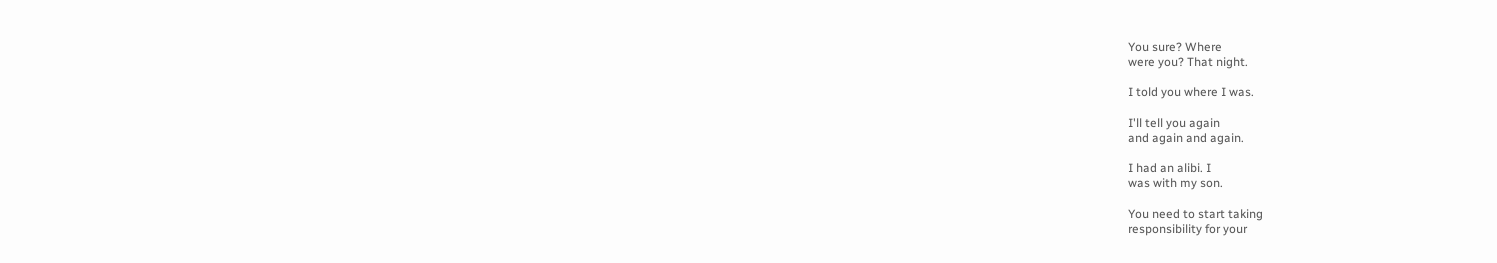You sure? Where
were you? That night.

I told you where I was.

I'll tell you again
and again and again.

I had an alibi. I
was with my son.

You need to start taking
responsibility for your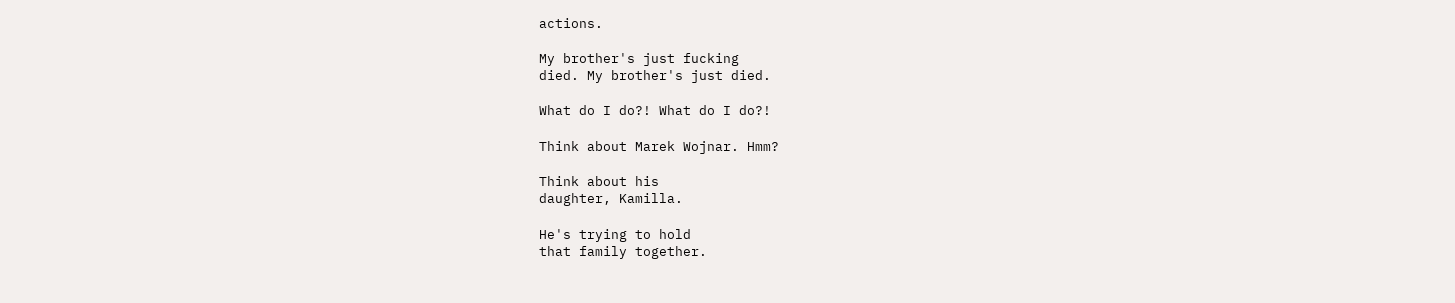actions.

My brother's just fucking
died. My brother's just died.

What do I do?! What do I do?!

Think about Marek Wojnar. Hmm?

Think about his
daughter, Kamilla.

He's trying to hold
that family together.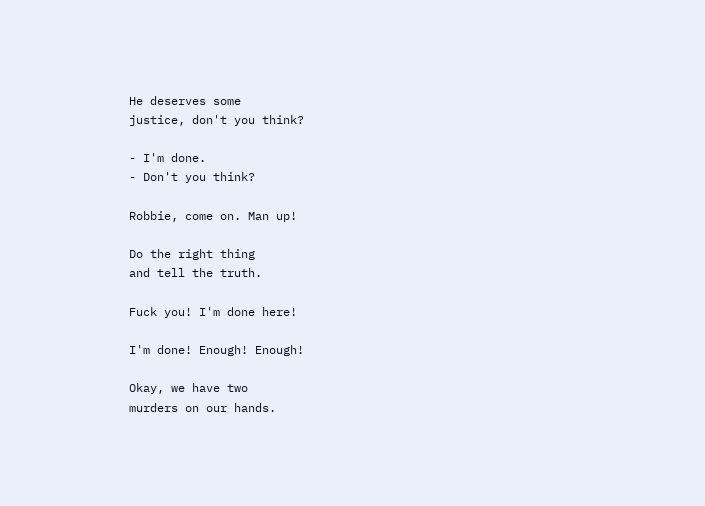He deserves some
justice, don't you think?

- I'm done.
- Don't you think?

Robbie, come on. Man up!

Do the right thing
and tell the truth.

Fuck you! I'm done here!

I'm done! Enough! Enough!

Okay, we have two
murders on our hands.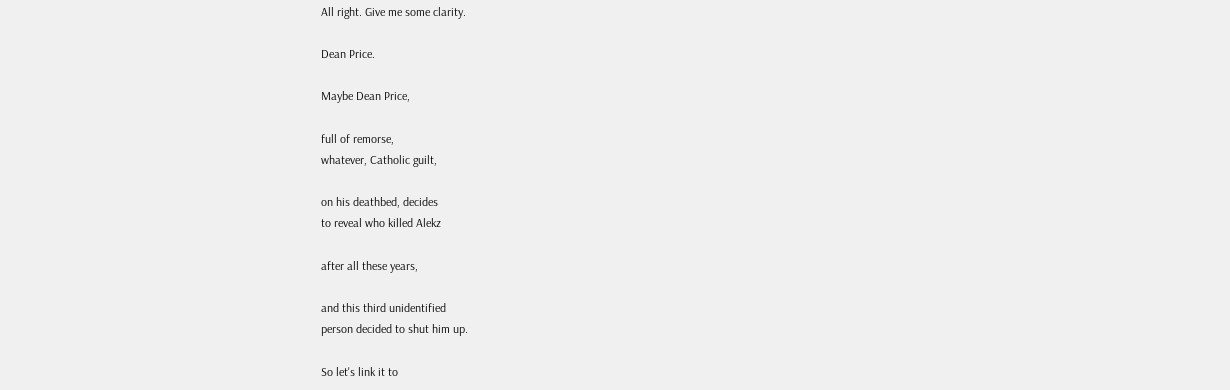All right. Give me some clarity.

Dean Price.

Maybe Dean Price,

full of remorse,
whatever, Catholic guilt,

on his deathbed, decides
to reveal who killed Alekz

after all these years,

and this third unidentified
person decided to shut him up.

So let's link it to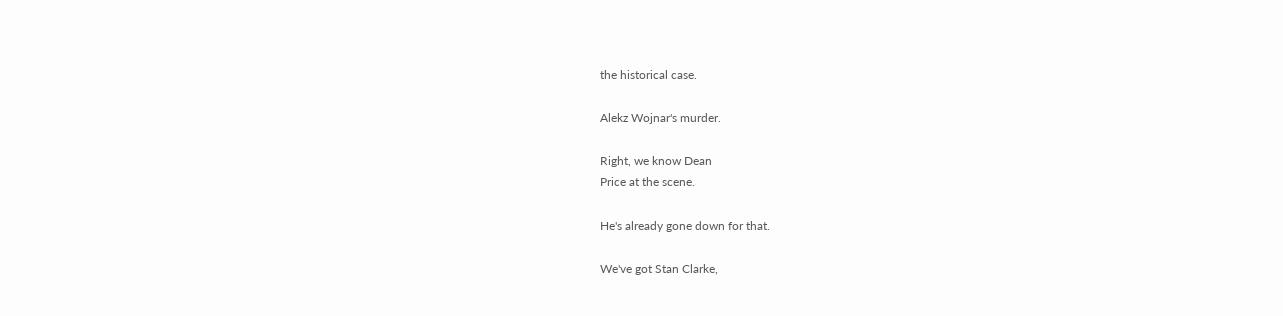the historical case.

Alekz Wojnar's murder.

Right, we know Dean
Price at the scene.

He's already gone down for that.

We've got Stan Clarke,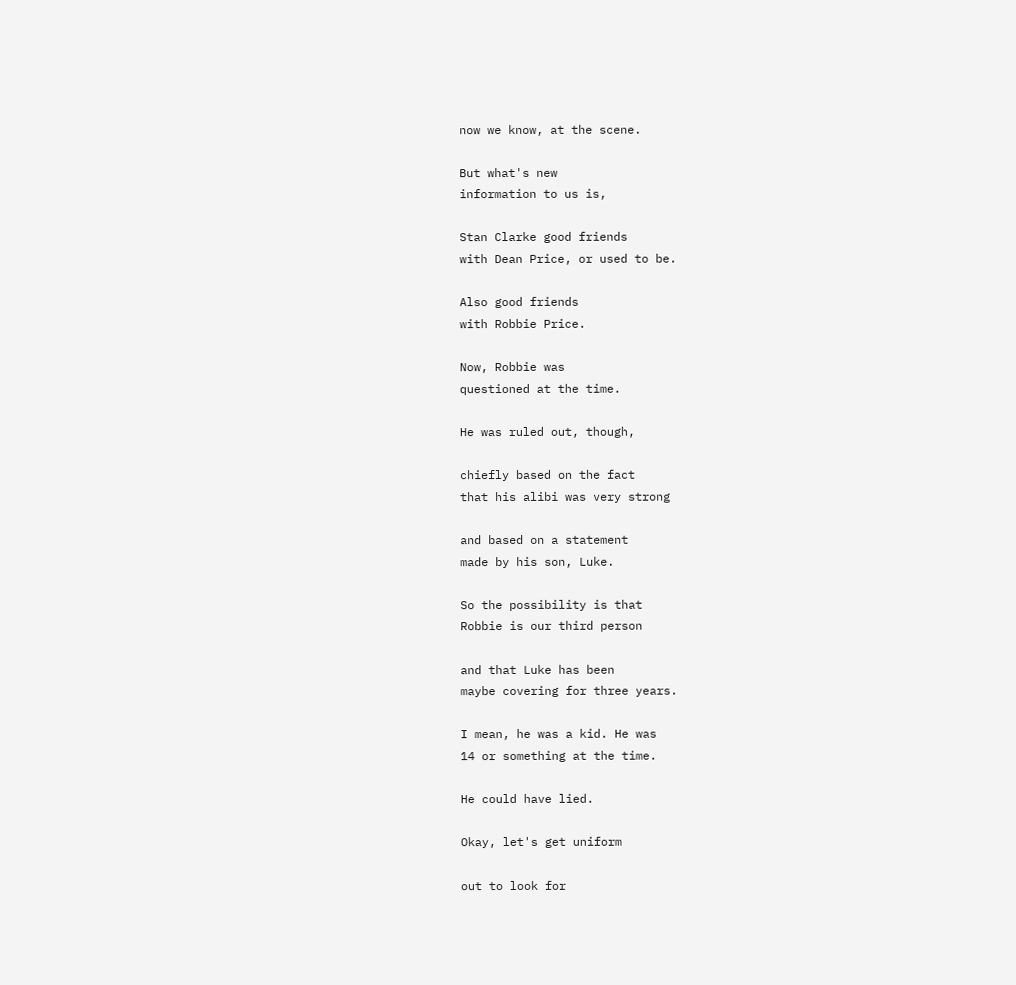now we know, at the scene.

But what's new
information to us is,

Stan Clarke good friends
with Dean Price, or used to be.

Also good friends
with Robbie Price.

Now, Robbie was
questioned at the time.

He was ruled out, though,

chiefly based on the fact
that his alibi was very strong

and based on a statement
made by his son, Luke.

So the possibility is that
Robbie is our third person

and that Luke has been
maybe covering for three years.

I mean, he was a kid. He was
14 or something at the time.

He could have lied.

Okay, let's get uniform

out to look for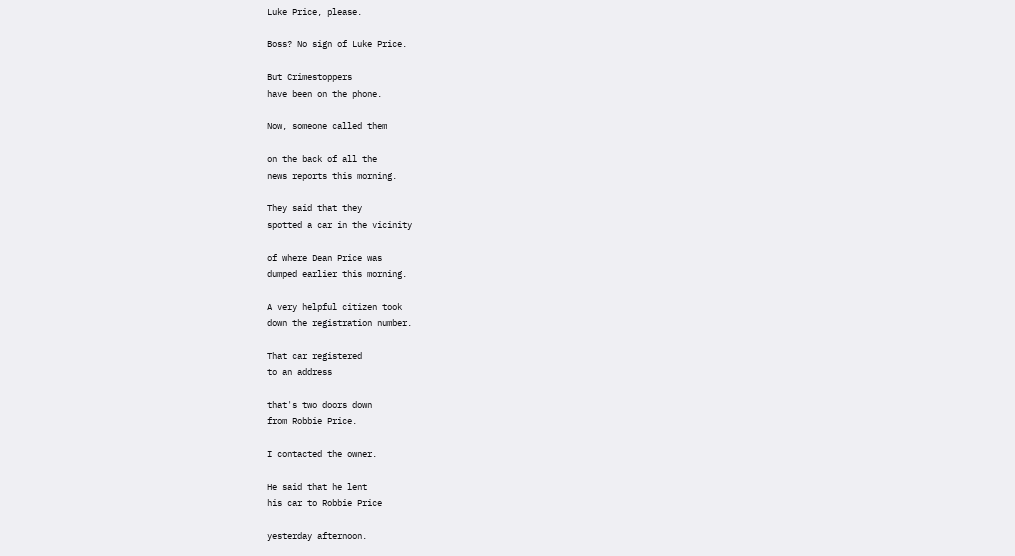Luke Price, please.

Boss? No sign of Luke Price.

But Crimestoppers
have been on the phone.

Now, someone called them

on the back of all the
news reports this morning.

They said that they
spotted a car in the vicinity

of where Dean Price was
dumped earlier this morning.

A very helpful citizen took
down the registration number.

That car registered
to an address

that's two doors down
from Robbie Price.

I contacted the owner.

He said that he lent
his car to Robbie Price

yesterday afternoon.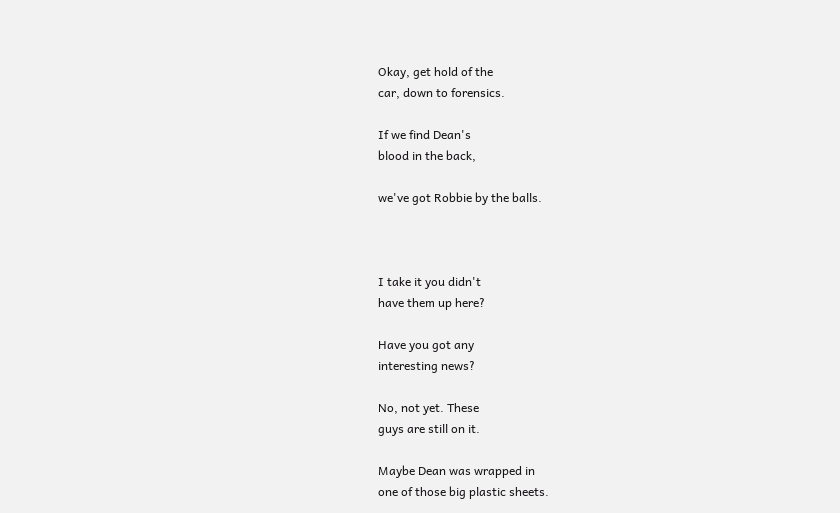Okay, get hold of the
car, down to forensics.

If we find Dean's
blood in the back,

we've got Robbie by the balls.



I take it you didn't
have them up here?

Have you got any
interesting news?

No, not yet. These
guys are still on it.

Maybe Dean was wrapped in
one of those big plastic sheets.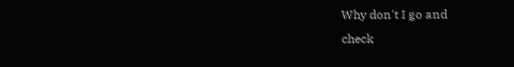Why don't I go and
check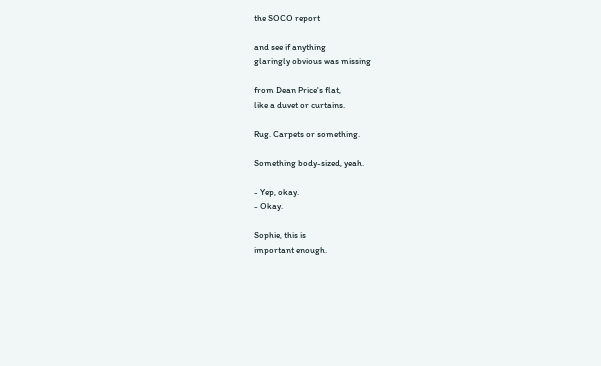the SOCO report

and see if anything
glaringly obvious was missing

from Dean Price's flat,
like a duvet or curtains.

Rug. Carpets or something.

Something body-sized, yeah.

- Yep, okay.
- Okay.

Sophie, this is
important enough.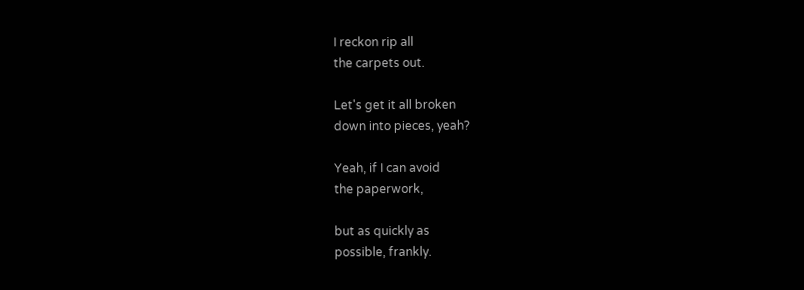I reckon rip all
the carpets out.

Let's get it all broken
down into pieces, yeah?

Yeah, if I can avoid
the paperwork,

but as quickly as
possible, frankly.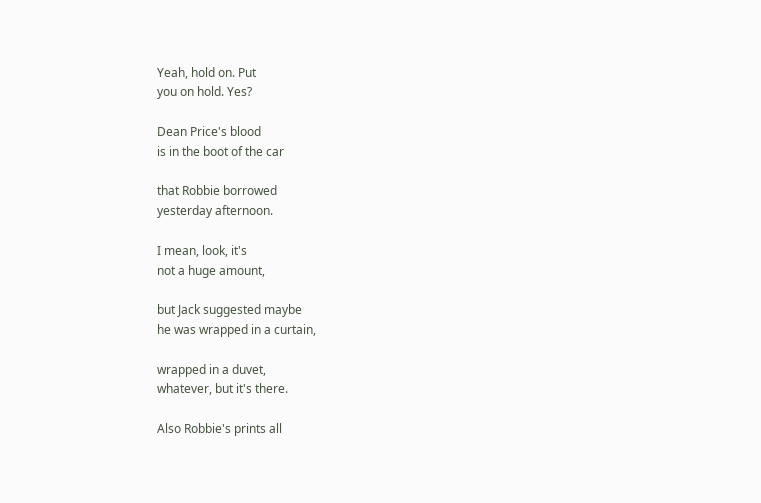Yeah, hold on. Put
you on hold. Yes?

Dean Price's blood
is in the boot of the car

that Robbie borrowed
yesterday afternoon.

I mean, look, it's
not a huge amount,

but Jack suggested maybe
he was wrapped in a curtain,

wrapped in a duvet,
whatever, but it's there.

Also Robbie's prints all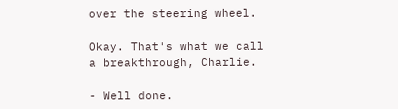over the steering wheel.

Okay. That's what we call
a breakthrough, Charlie.

- Well done.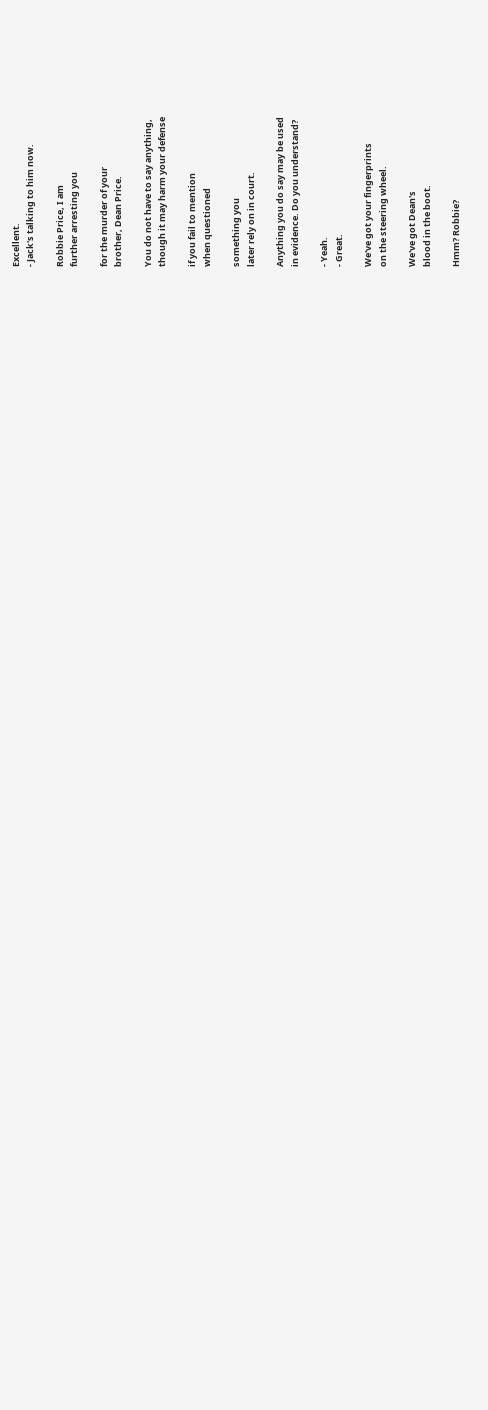Excellent.
- Jack's talking to him now.

Robbie Price, I am
further arresting you

for the murder of your
brother, Dean Price.

You do not have to say anything,
though it may harm your defense

if you fail to mention
when questioned

something you
later rely on in court.

Anything you do say may be used
in evidence. Do you understand?

- Yeah.
- Great.

We've got your fingerprints
on the steering wheel.

We've got Dean's
blood in the boot.

Hmm? Robbie?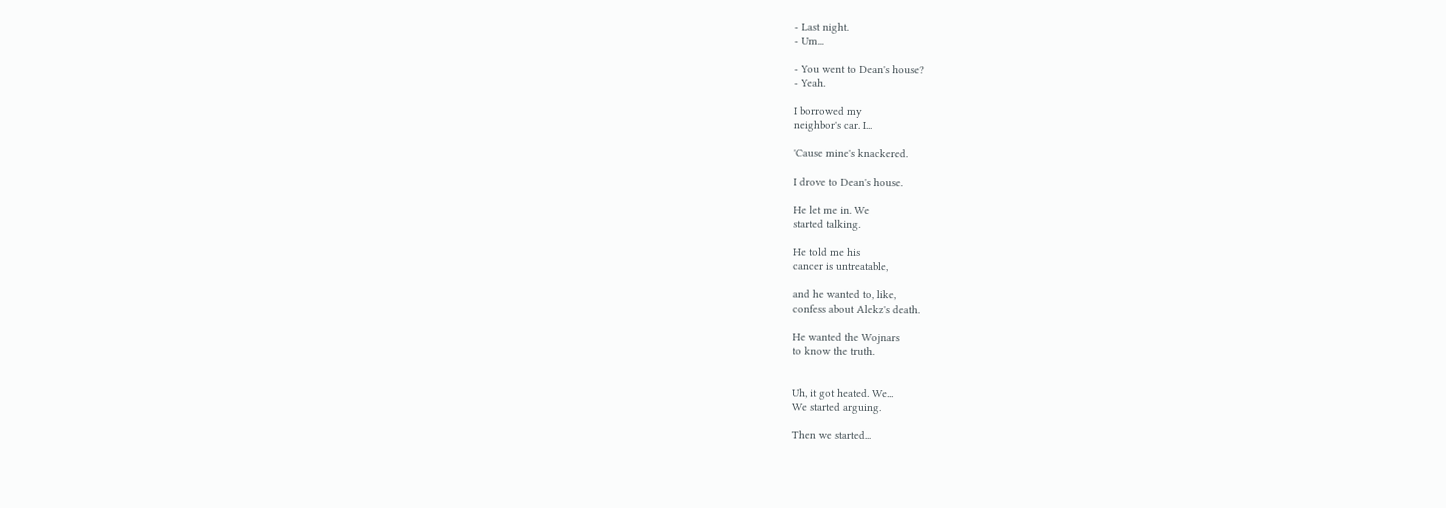- Last night.
- Um...

- You went to Dean's house?
- Yeah.

I borrowed my
neighbor's car. I...

'Cause mine's knackered.

I drove to Dean's house.

He let me in. We
started talking.

He told me his
cancer is untreatable,

and he wanted to, like,
confess about Alekz's death.

He wanted the Wojnars
to know the truth.


Uh, it got heated. We...
We started arguing.

Then we started...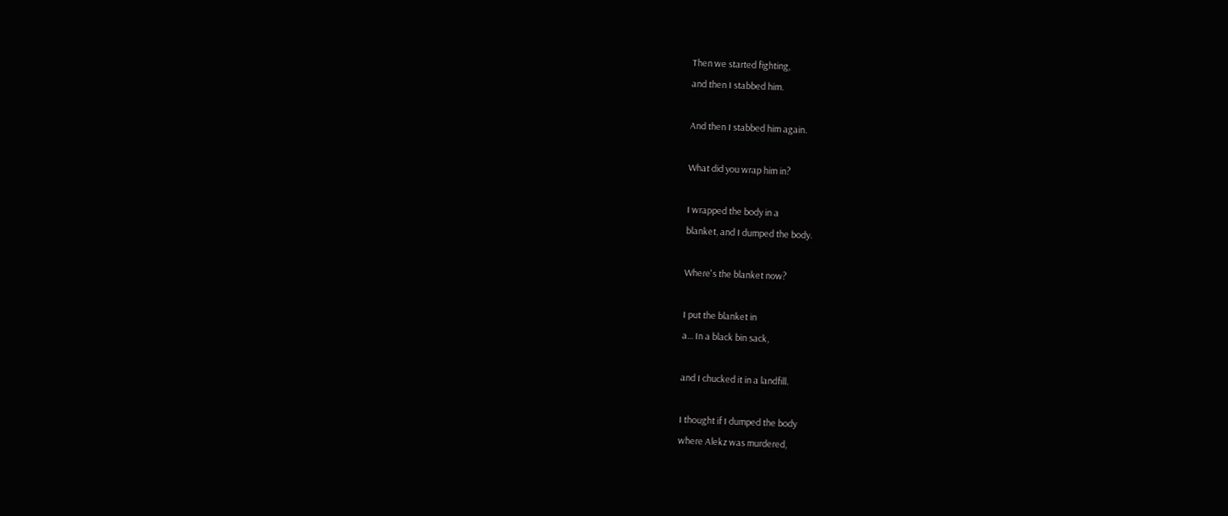Then we started fighting,
and then I stabbed him.

And then I stabbed him again.

What did you wrap him in?

I wrapped the body in a
blanket, and I dumped the body.

Where's the blanket now?

I put the blanket in
a... In a black bin sack,

and I chucked it in a landfill.

I thought if I dumped the body
where Alekz was murdered,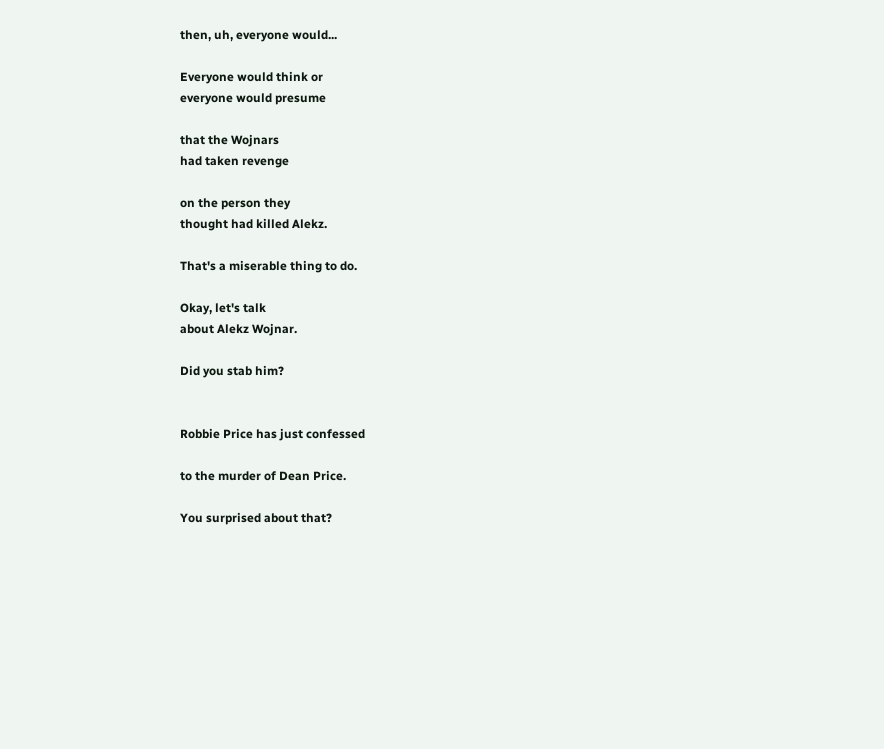then, uh, everyone would...

Everyone would think or
everyone would presume

that the Wojnars
had taken revenge

on the person they
thought had killed Alekz.

That's a miserable thing to do.

Okay, let's talk
about Alekz Wojnar.

Did you stab him?


Robbie Price has just confessed

to the murder of Dean Price.

You surprised about that?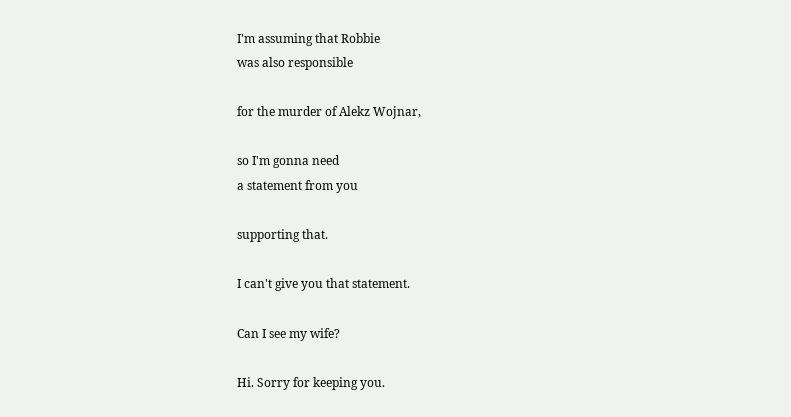I'm assuming that Robbie
was also responsible

for the murder of Alekz Wojnar,

so I'm gonna need
a statement from you

supporting that.

I can't give you that statement.

Can I see my wife?

Hi. Sorry for keeping you.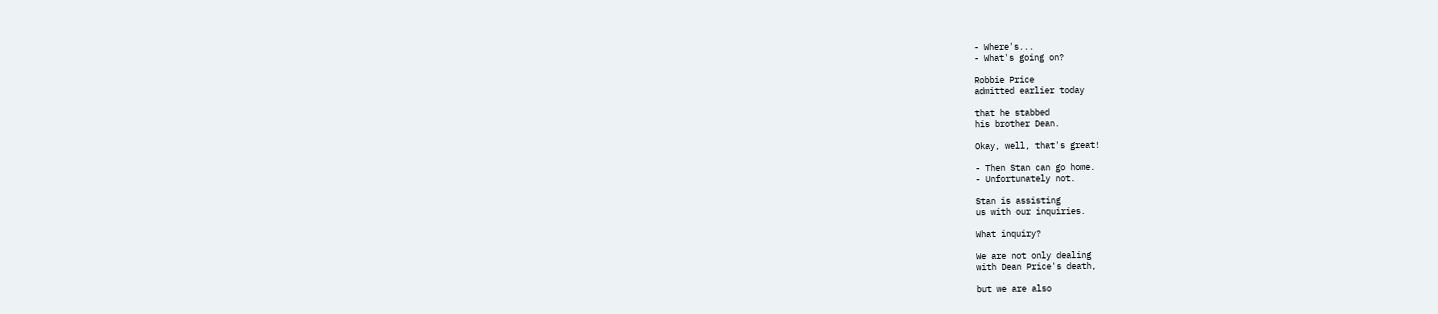- Where's...
- What's going on?

Robbie Price
admitted earlier today

that he stabbed
his brother Dean.

Okay, well, that's great!

- Then Stan can go home.
- Unfortunately not.

Stan is assisting
us with our inquiries.

What inquiry?

We are not only dealing
with Dean Price's death,

but we are also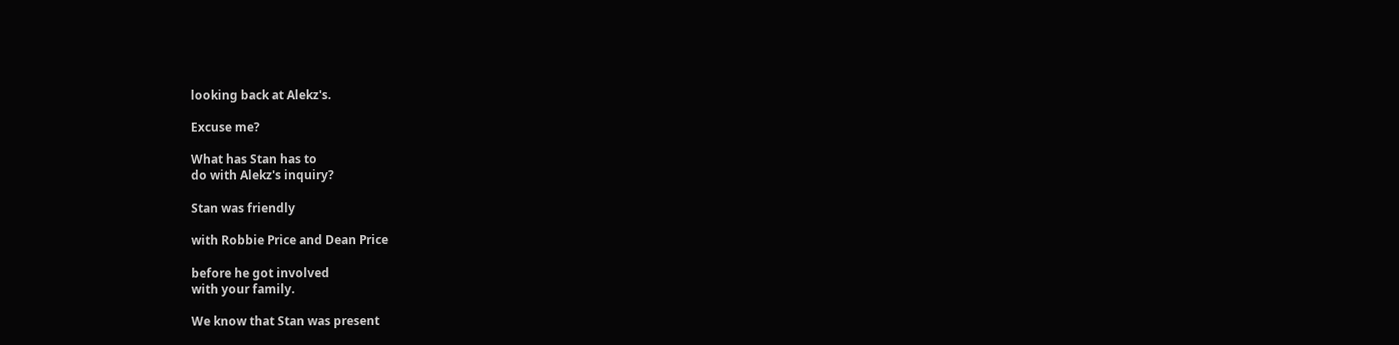looking back at Alekz's.

Excuse me?

What has Stan has to
do with Alekz's inquiry?

Stan was friendly

with Robbie Price and Dean Price

before he got involved
with your family.

We know that Stan was present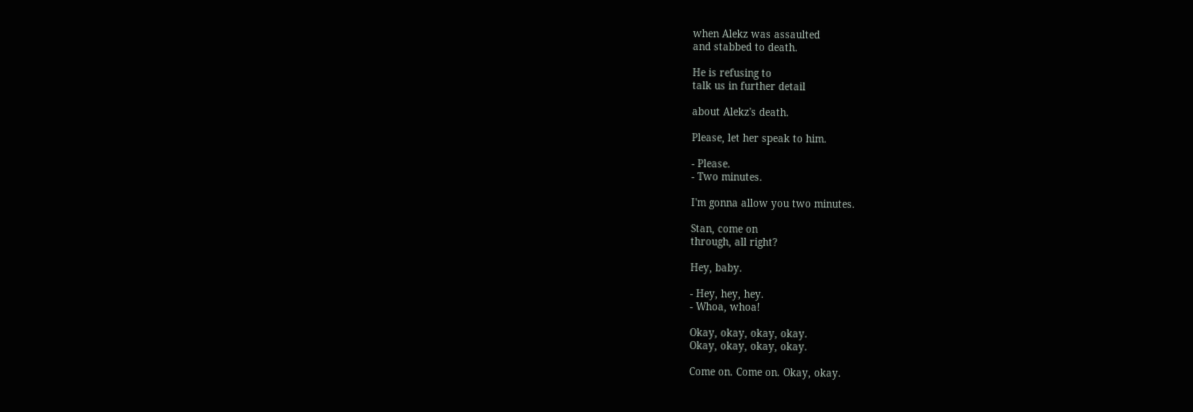when Alekz was assaulted
and stabbed to death.

He is refusing to
talk us in further detail

about Alekz's death.

Please, let her speak to him.

- Please.
- Two minutes.

I'm gonna allow you two minutes.

Stan, come on
through, all right?

Hey, baby.

- Hey, hey, hey.
- Whoa, whoa!

Okay, okay, okay, okay.
Okay, okay, okay, okay.

Come on. Come on. Okay, okay.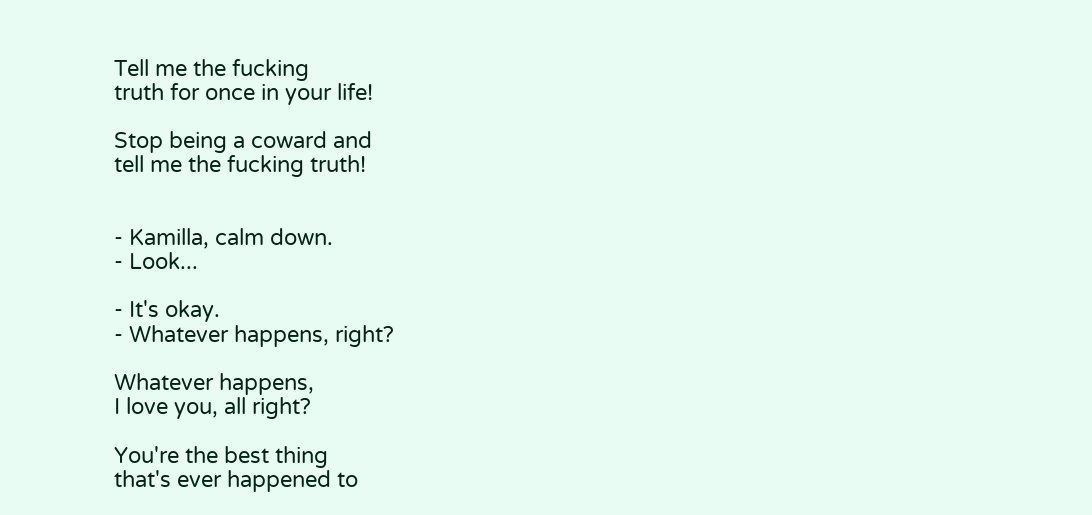Tell me the fucking
truth for once in your life!

Stop being a coward and
tell me the fucking truth!


- Kamilla, calm down.
- Look...

- It's okay.
- Whatever happens, right?

Whatever happens,
I love you, all right?

You're the best thing
that's ever happened to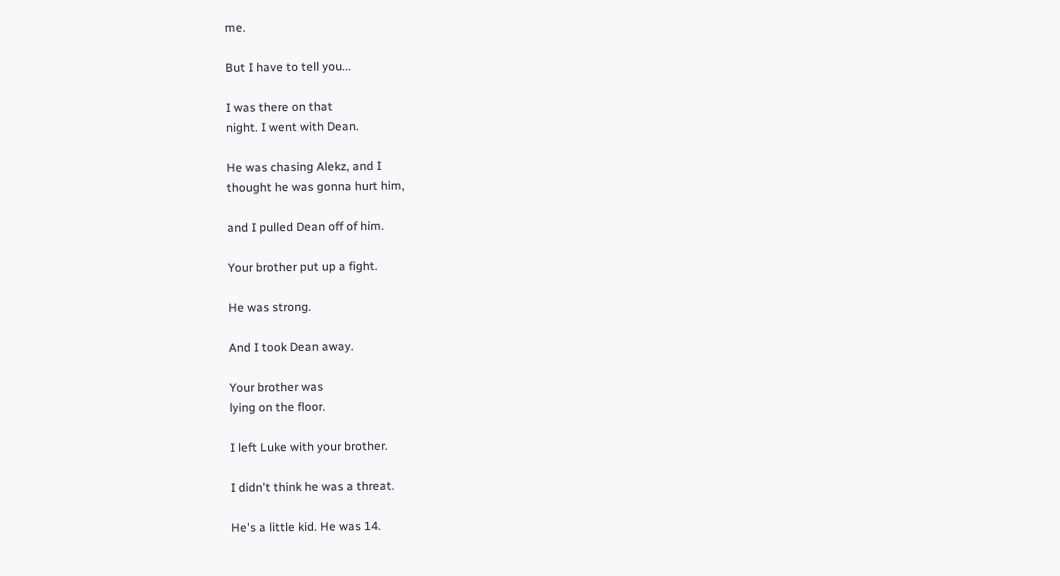me.

But I have to tell you...

I was there on that
night. I went with Dean.

He was chasing Alekz, and I
thought he was gonna hurt him,

and I pulled Dean off of him.

Your brother put up a fight.

He was strong.

And I took Dean away.

Your brother was
lying on the floor.

I left Luke with your brother.

I didn't think he was a threat.

He's a little kid. He was 14.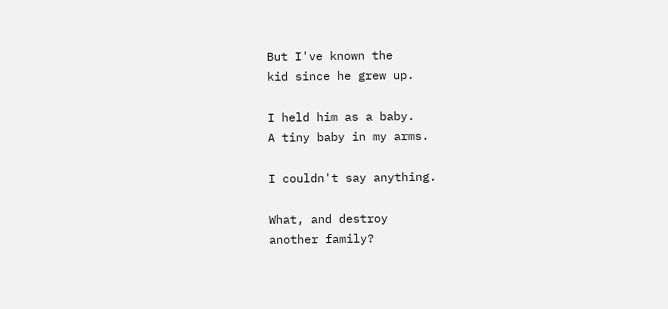But I've known the
kid since he grew up.

I held him as a baby.
A tiny baby in my arms.

I couldn't say anything.

What, and destroy
another family?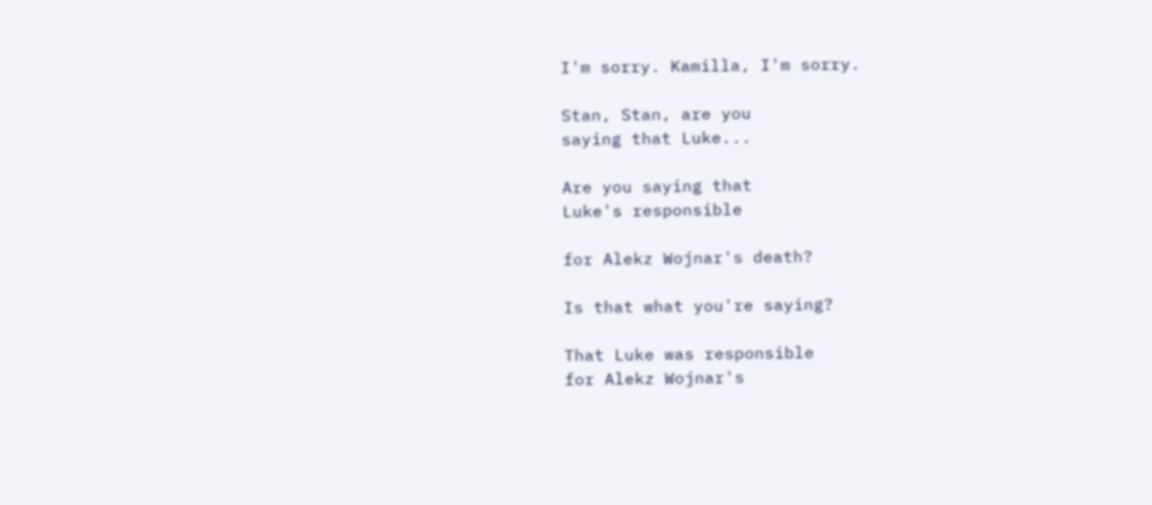I'm sorry. Kamilla, I'm sorry.

Stan, Stan, are you
saying that Luke...

Are you saying that
Luke's responsible

for Alekz Wojnar's death?

Is that what you're saying?

That Luke was responsible
for Alekz Wojnar's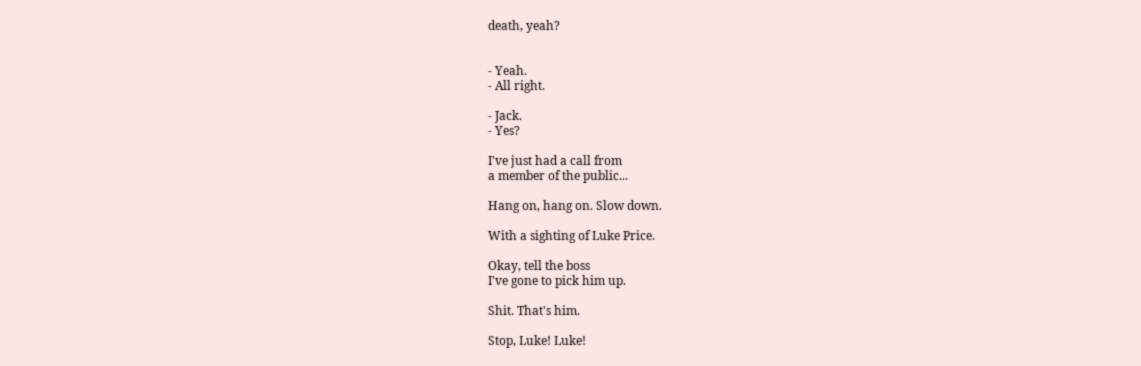death, yeah?


- Yeah.
- All right.

- Jack.
- Yes?

I've just had a call from
a member of the public...

Hang on, hang on. Slow down.

With a sighting of Luke Price.

Okay, tell the boss
I've gone to pick him up.

Shit. That's him.

Stop, Luke! Luke!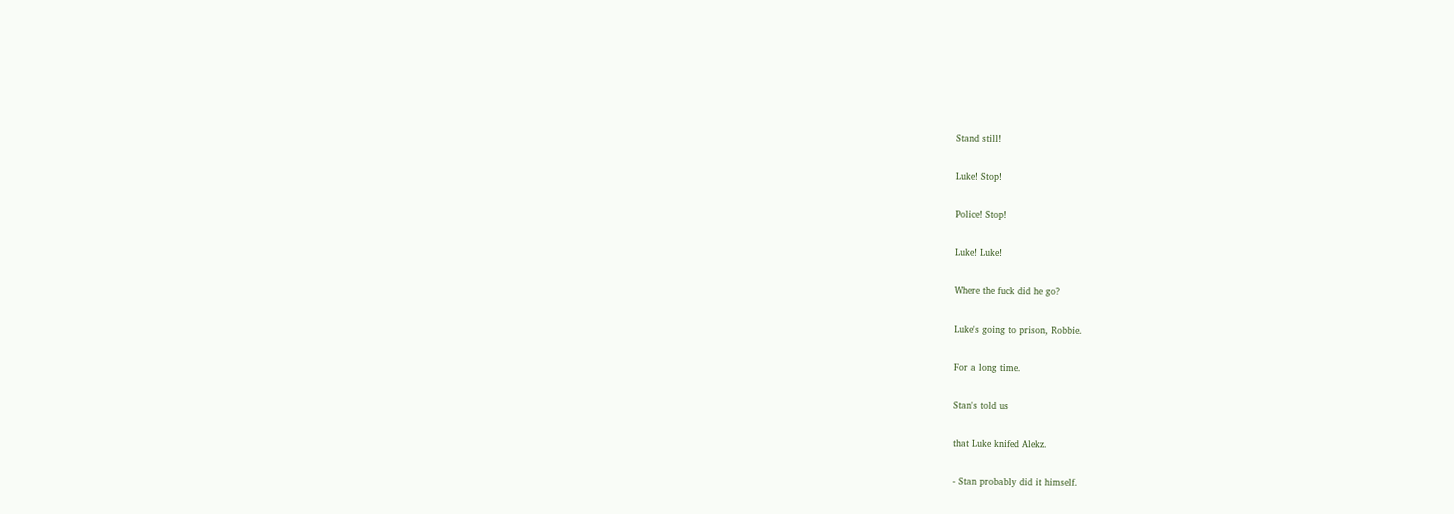Stand still!

Luke! Stop!

Police! Stop!

Luke! Luke!

Where the fuck did he go?

Luke's going to prison, Robbie.

For a long time.

Stan's told us

that Luke knifed Alekz.

- Stan probably did it himself.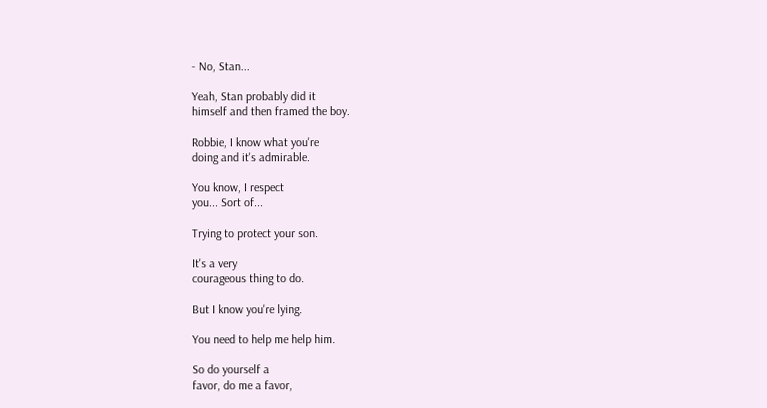- No, Stan...

Yeah, Stan probably did it
himself and then framed the boy.

Robbie, I know what you're
doing and it's admirable.

You know, I respect
you... Sort of...

Trying to protect your son.

It's a very
courageous thing to do.

But I know you're lying.

You need to help me help him.

So do yourself a
favor, do me a favor,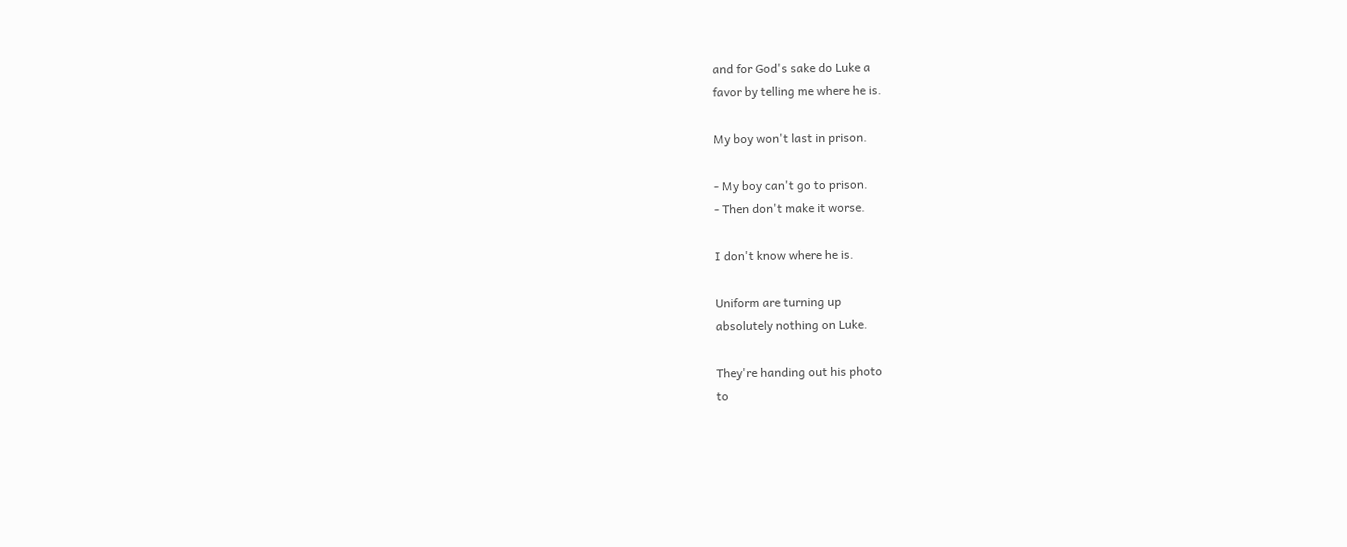and for God's sake do Luke a
favor by telling me where he is.

My boy won't last in prison.

- My boy can't go to prison.
- Then don't make it worse.

I don't know where he is.

Uniform are turning up
absolutely nothing on Luke.

They're handing out his photo
to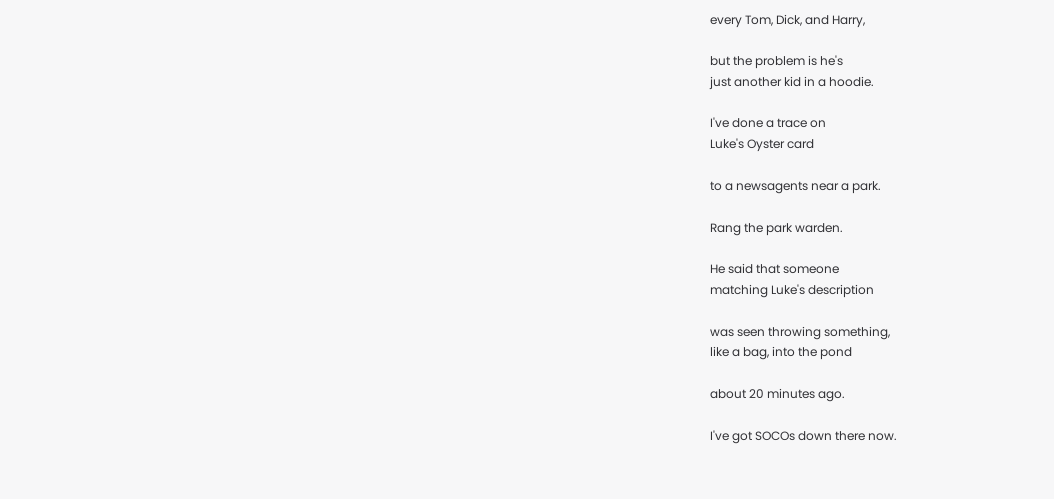every Tom, Dick, and Harry,

but the problem is he's
just another kid in a hoodie.

I've done a trace on
Luke's Oyster card

to a newsagents near a park.

Rang the park warden.

He said that someone
matching Luke's description

was seen throwing something,
like a bag, into the pond

about 20 minutes ago.

I've got SOCOs down there now.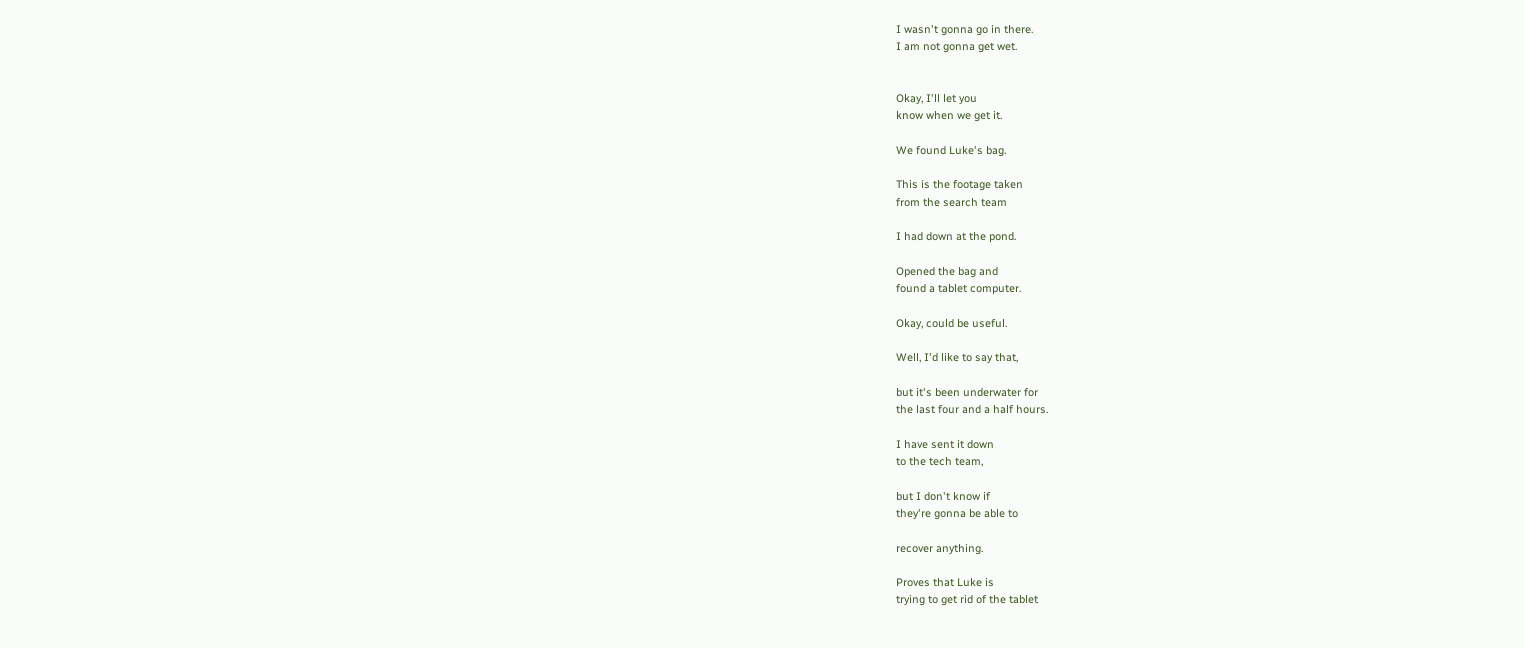I wasn't gonna go in there.
I am not gonna get wet.


Okay, I'll let you
know when we get it.

We found Luke's bag.

This is the footage taken
from the search team

I had down at the pond.

Opened the bag and
found a tablet computer.

Okay, could be useful.

Well, I'd like to say that,

but it's been underwater for
the last four and a half hours.

I have sent it down
to the tech team,

but I don't know if
they're gonna be able to

recover anything.

Proves that Luke is
trying to get rid of the tablet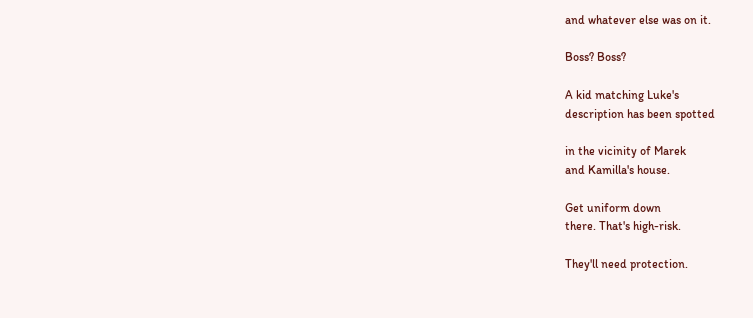and whatever else was on it.

Boss? Boss?

A kid matching Luke's
description has been spotted

in the vicinity of Marek
and Kamilla's house.

Get uniform down
there. That's high-risk.

They'll need protection.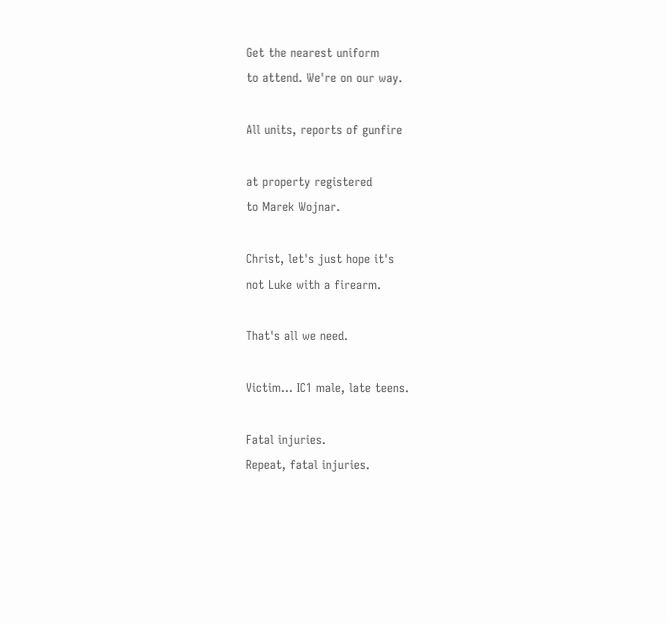Get the nearest uniform
to attend. We're on our way.

All units, reports of gunfire

at property registered
to Marek Wojnar.

Christ, let's just hope it's
not Luke with a firearm.

That's all we need.

Victim... IC1 male, late teens.

Fatal injuries.
Repeat, fatal injuries.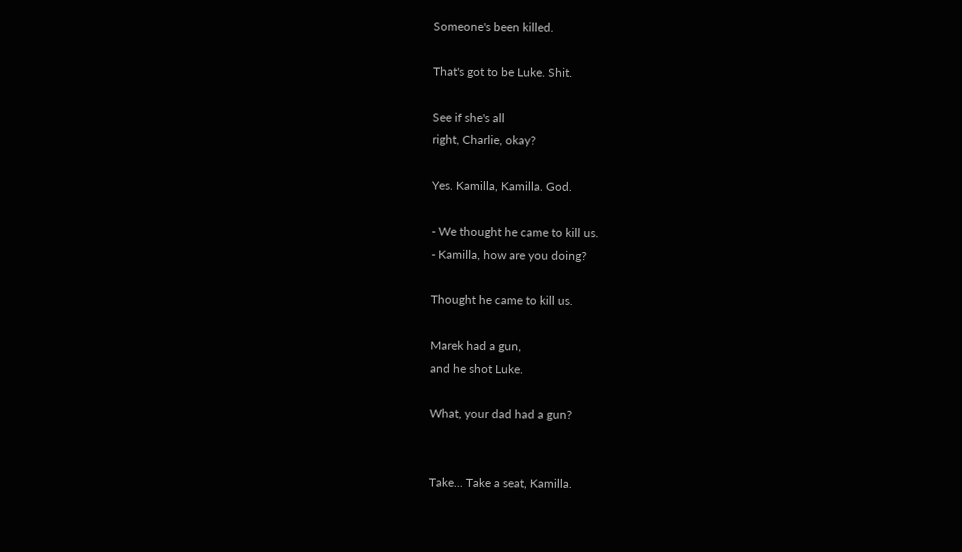Someone's been killed.

That's got to be Luke. Shit.

See if she's all
right, Charlie, okay?

Yes. Kamilla, Kamilla. God.

- We thought he came to kill us.
- Kamilla, how are you doing?

Thought he came to kill us.

Marek had a gun,
and he shot Luke.

What, your dad had a gun?


Take... Take a seat, Kamilla.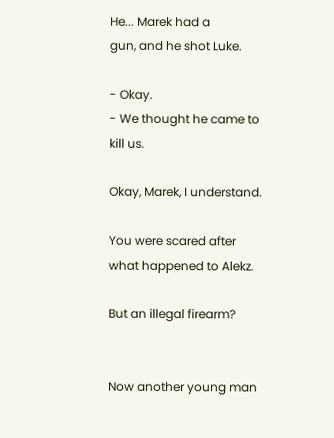He... Marek had a
gun, and he shot Luke.

- Okay.
- We thought he came to kill us.

Okay, Marek, I understand.

You were scared after
what happened to Alekz.

But an illegal firearm?


Now another young man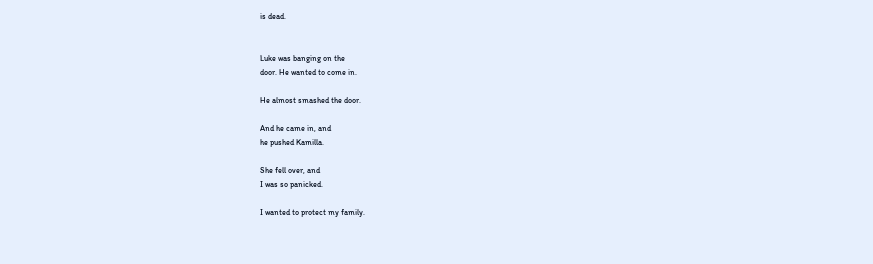is dead.


Luke was banging on the
door. He wanted to come in.

He almost smashed the door.

And he came in, and
he pushed Kamilla.

She fell over, and
I was so panicked.

I wanted to protect my family.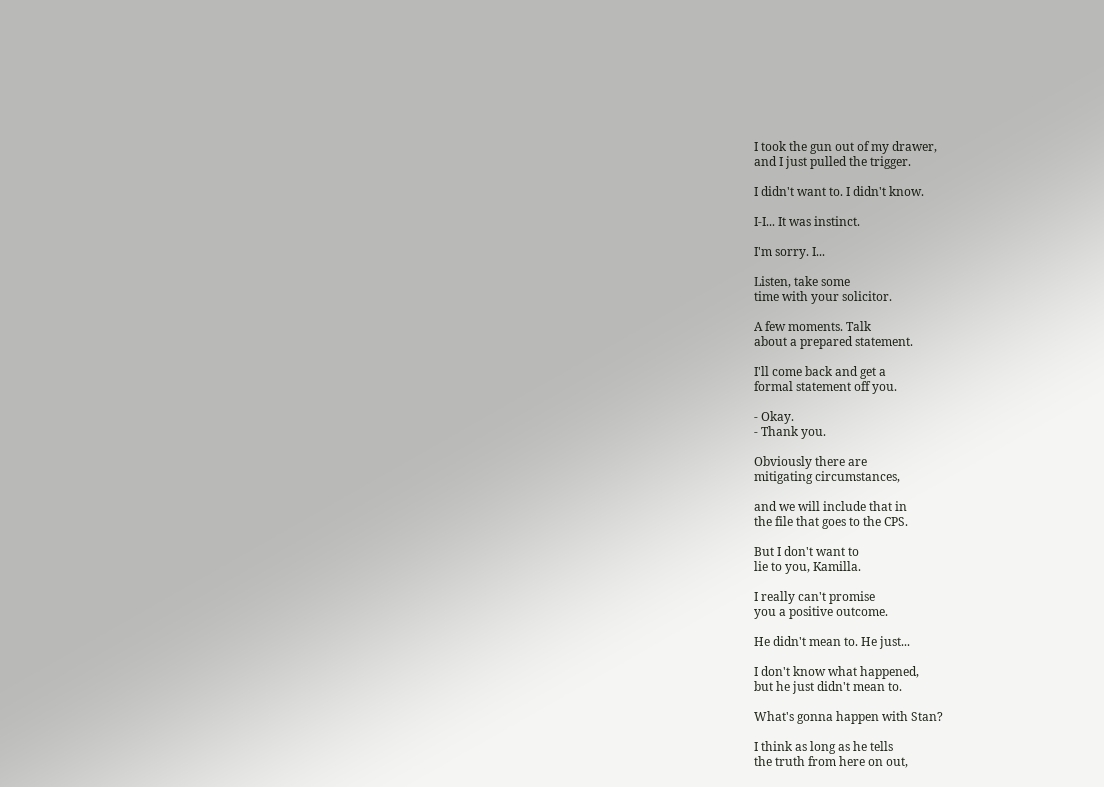I took the gun out of my drawer,
and I just pulled the trigger.

I didn't want to. I didn't know.

I-I... It was instinct.

I'm sorry. I...

Listen, take some
time with your solicitor.

A few moments. Talk
about a prepared statement.

I'll come back and get a
formal statement off you.

- Okay.
- Thank you.

Obviously there are
mitigating circumstances,

and we will include that in
the file that goes to the CPS.

But I don't want to
lie to you, Kamilla.

I really can't promise
you a positive outcome.

He didn't mean to. He just...

I don't know what happened,
but he just didn't mean to.

What's gonna happen with Stan?

I think as long as he tells
the truth from here on out,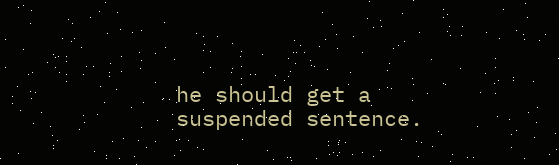he should get a
suspended sentence.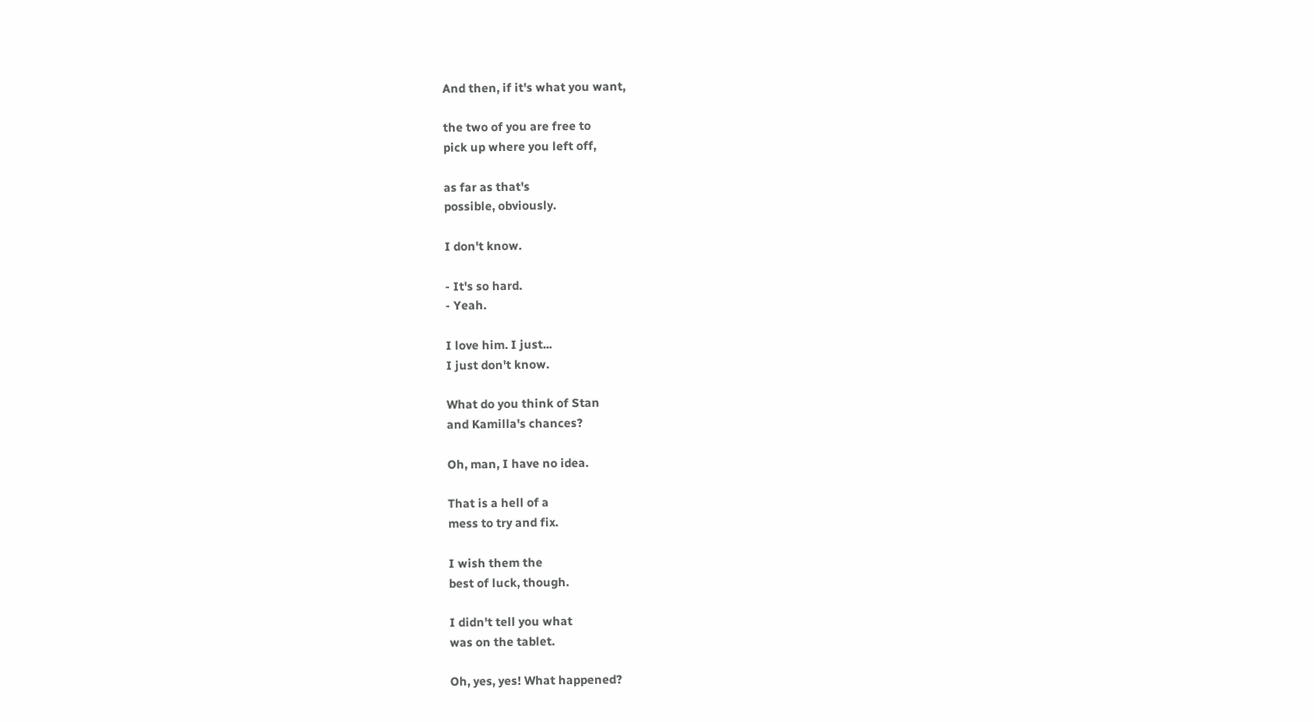And then, if it's what you want,

the two of you are free to
pick up where you left off,

as far as that's
possible, obviously.

I don't know.

- It's so hard.
- Yeah.

I love him. I just...
I just don't know.

What do you think of Stan
and Kamilla's chances?

Oh, man, I have no idea.

That is a hell of a
mess to try and fix.

I wish them the
best of luck, though.

I didn't tell you what
was on the tablet.

Oh, yes, yes! What happened?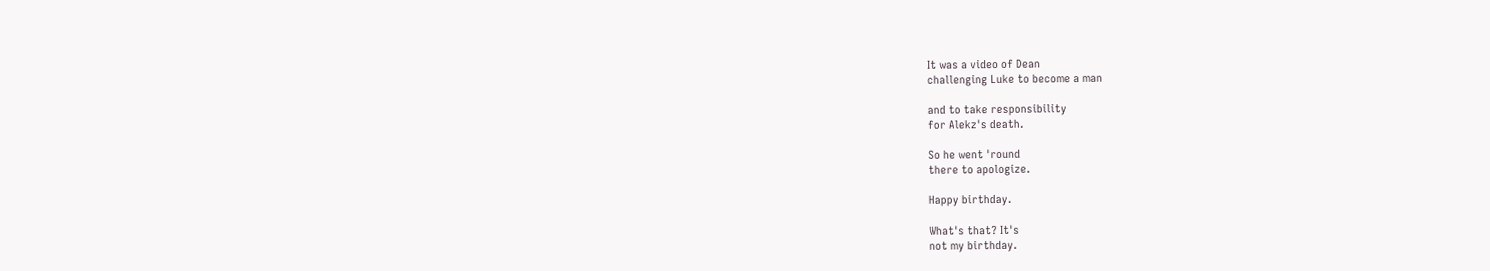It was a video of Dean
challenging Luke to become a man

and to take responsibility
for Alekz's death.

So he went 'round
there to apologize.

Happy birthday.

What's that? It's
not my birthday.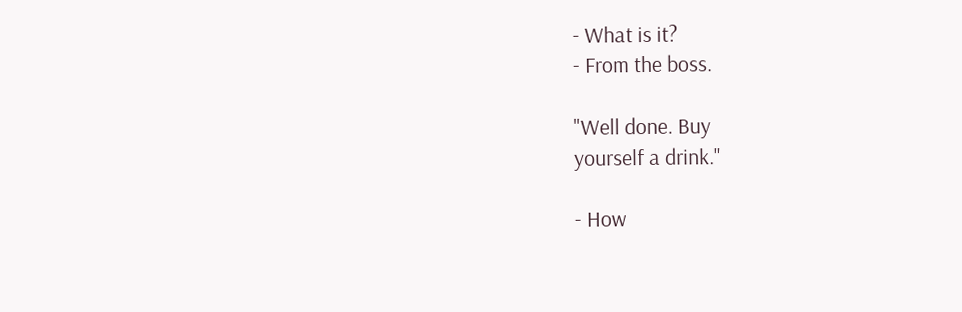- What is it?
- From the boss.

"Well done. Buy
yourself a drink."

- How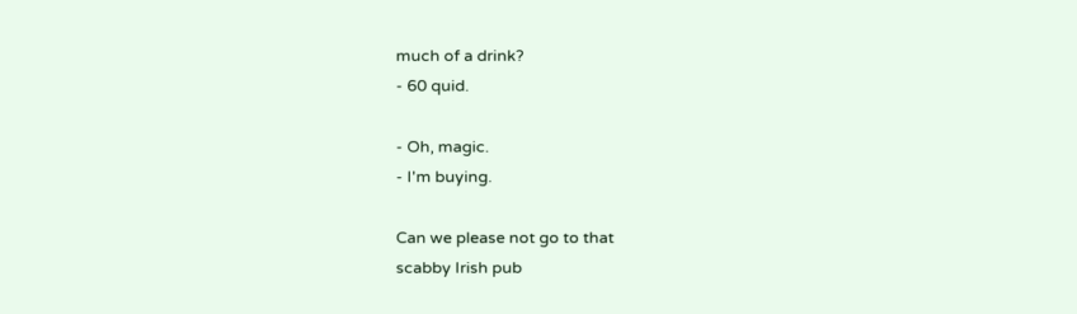much of a drink?
- 60 quid.

- Oh, magic.
- I'm buying.

Can we please not go to that
scabby Irish pub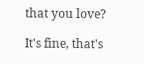that you love?

It's fine, that's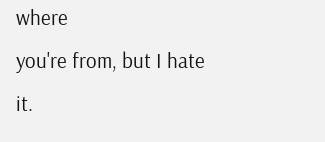where
you're from, but I hate it.